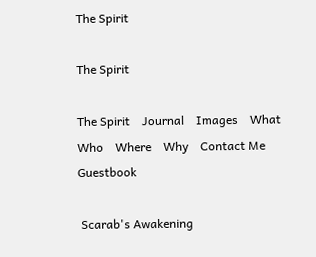The Spirit

The Spirit

The Spirit    Journal    Images    What    Who    Where    Why    Contact Me    Guestbook

 Scarab's Awakening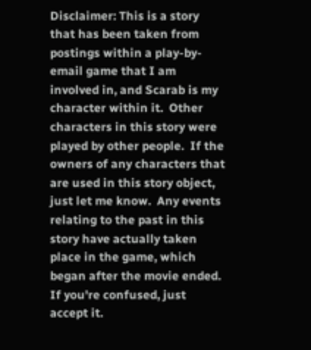Disclaimer: This is a story that has been taken from postings within a play-by-email game that I am involved in, and Scarab is my character within it.  Other characters in this story were played by other people.  If the owners of any characters that are used in this story object, just let me know.  Any events relating to the past in this story have actually taken place in the game, which began after the movie ended.  If you're confused, just accept it.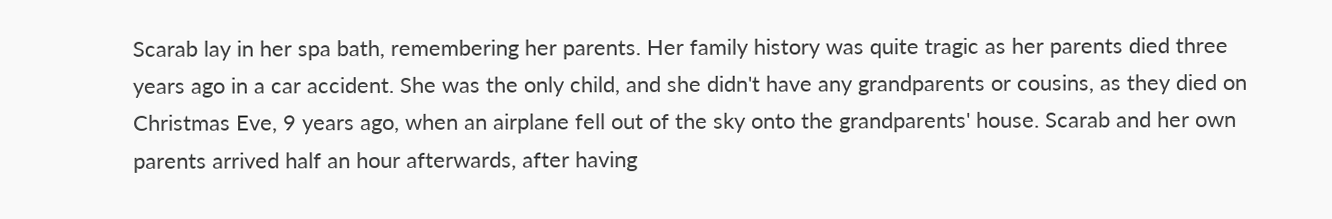Scarab lay in her spa bath, remembering her parents. Her family history was quite tragic as her parents died three years ago in a car accident. She was the only child, and she didn't have any grandparents or cousins, as they died on Christmas Eve, 9 years ago, when an airplane fell out of the sky onto the grandparents' house. Scarab and her own parents arrived half an hour afterwards, after having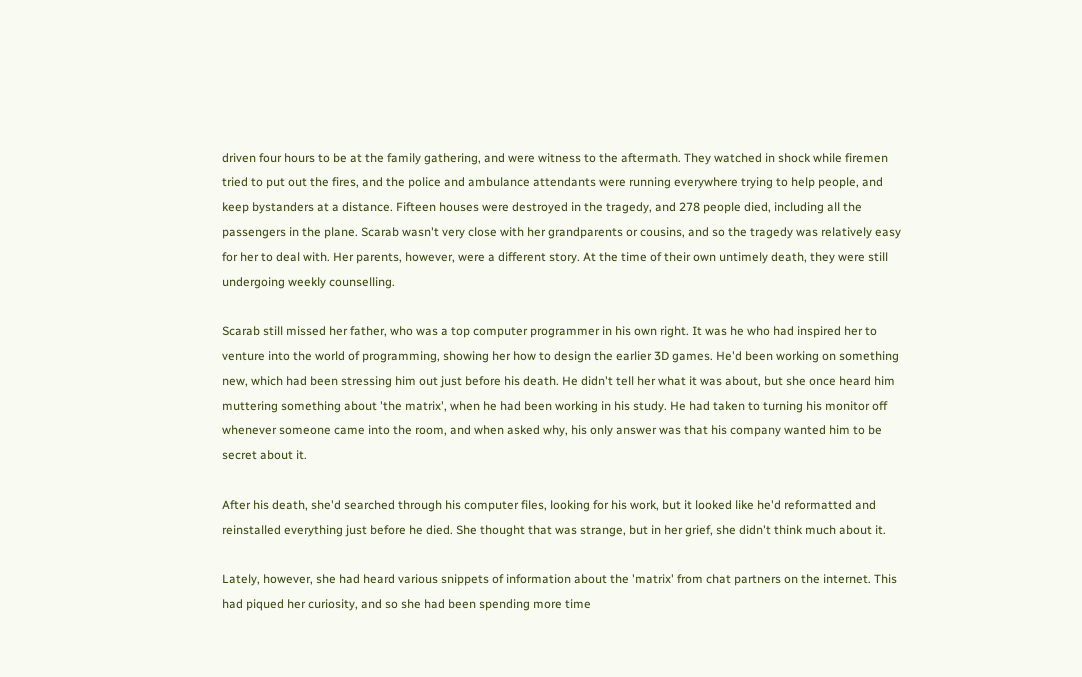driven four hours to be at the family gathering, and were witness to the aftermath. They watched in shock while firemen tried to put out the fires, and the police and ambulance attendants were running everywhere trying to help people, and keep bystanders at a distance. Fifteen houses were destroyed in the tragedy, and 278 people died, including all the passengers in the plane. Scarab wasn't very close with her grandparents or cousins, and so the tragedy was relatively easy for her to deal with. Her parents, however, were a different story. At the time of their own untimely death, they were still undergoing weekly counselling.

Scarab still missed her father, who was a top computer programmer in his own right. It was he who had inspired her to venture into the world of programming, showing her how to design the earlier 3D games. He'd been working on something new, which had been stressing him out just before his death. He didn't tell her what it was about, but she once heard him muttering something about 'the matrix', when he had been working in his study. He had taken to turning his monitor off whenever someone came into the room, and when asked why, his only answer was that his company wanted him to be secret about it.

After his death, she'd searched through his computer files, looking for his work, but it looked like he'd reformatted and reinstalled everything just before he died. She thought that was strange, but in her grief, she didn't think much about it.

Lately, however, she had heard various snippets of information about the 'matrix' from chat partners on the internet. This had piqued her curiosity, and so she had been spending more time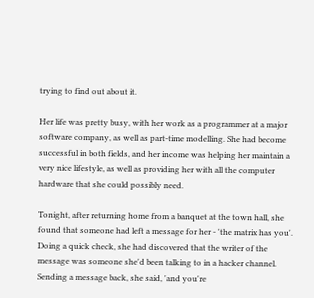trying to find out about it.

Her life was pretty busy, with her work as a programmer at a major software company, as well as part-time modelling. She had become successful in both fields, and her income was helping her maintain a very nice lifestyle, as well as providing her with all the computer hardware that she could possibly need.

Tonight, after returning home from a banquet at the town hall, she found that someone had left a message for her - 'the matrix has you'. Doing a quick check, she had discovered that the writer of the message was someone she'd been talking to in a hacker channel. Sending a message back, she said, 'and you're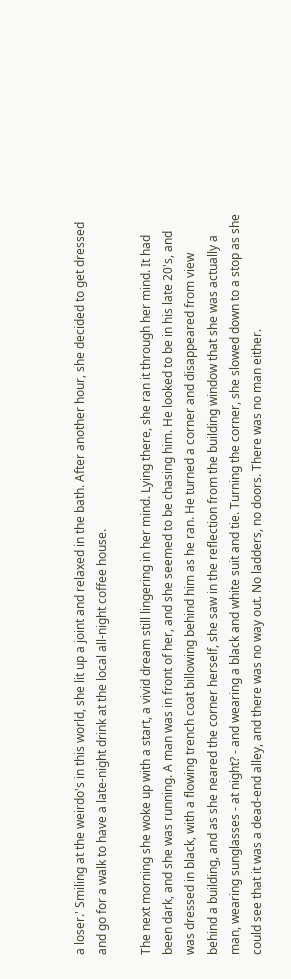a loser.' Smiling at the weirdo's in this world, she lit up a joint and relaxed in the bath. After another hour, she decided to get dressed and go for a walk to have a late-night drink at the local all-night coffee house.

The next morning she woke up with a start, a vivid dream still lingering in her mind. Lying there, she ran it through her mind. It had been dark, and she was running. A man was in front of her, and she seemed to be chasing him. He looked to be in his late 20's, and was dressed in black, with a flowing trench coat billowing behind him as he ran. He turned a corner and disappeared from view behind a building, and as she neared the corner herself, she saw in the reflection from the building window that she was actually a man, wearing sunglasses - at night? - and wearing a black and white suit and tie. Turning the corner, she slowed down to a stop as she could see that it was a dead-end alley, and there was no way out. No ladders, no doors. There was no man either.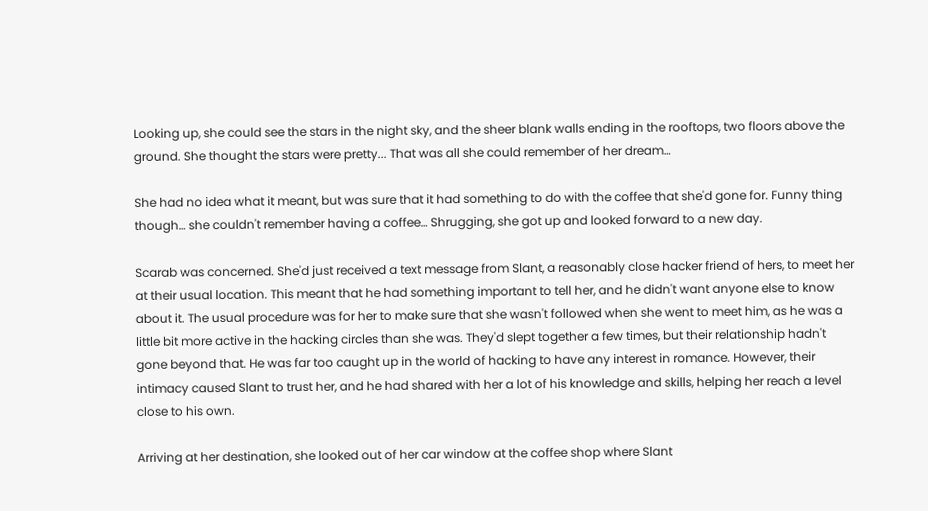Looking up, she could see the stars in the night sky, and the sheer blank walls ending in the rooftops, two floors above the ground. She thought the stars were pretty... That was all she could remember of her dream…

She had no idea what it meant, but was sure that it had something to do with the coffee that she'd gone for. Funny thing though… she couldn't remember having a coffee… Shrugging, she got up and looked forward to a new day.

Scarab was concerned. She'd just received a text message from Slant, a reasonably close hacker friend of hers, to meet her at their usual location. This meant that he had something important to tell her, and he didn't want anyone else to know about it. The usual procedure was for her to make sure that she wasn't followed when she went to meet him, as he was a little bit more active in the hacking circles than she was. They'd slept together a few times, but their relationship hadn't gone beyond that. He was far too caught up in the world of hacking to have any interest in romance. However, their intimacy caused Slant to trust her, and he had shared with her a lot of his knowledge and skills, helping her reach a level close to his own.

Arriving at her destination, she looked out of her car window at the coffee shop where Slant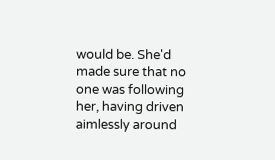would be. She'd made sure that no one was following her, having driven aimlessly around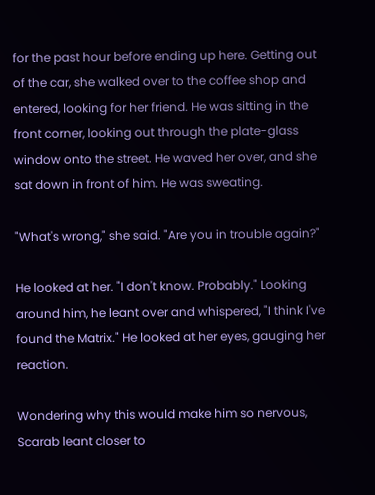for the past hour before ending up here. Getting out of the car, she walked over to the coffee shop and entered, looking for her friend. He was sitting in the front corner, looking out through the plate-glass window onto the street. He waved her over, and she sat down in front of him. He was sweating.

"What's wrong," she said. "Are you in trouble again?"

He looked at her. "I don't know. Probably." Looking around him, he leant over and whispered, "I think I've found the Matrix." He looked at her eyes, gauging her reaction.

Wondering why this would make him so nervous, Scarab leant closer to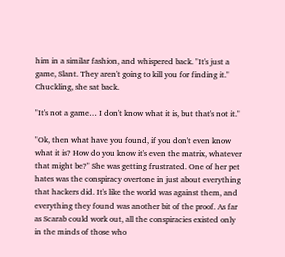him in a similar fashion, and whispered back. "It's just a game, Slant. They aren't going to kill you for finding it." Chuckling, she sat back.

"It's not a game… I don't know what it is, but that's not it."

"Ok, then what have you found, if you don't even know what it is? How do you know it's even the matrix, whatever that might be?" She was getting frustrated. One of her pet hates was the conspiracy overtone in just about everything that hackers did. It's like the world was against them, and everything they found was another bit of the proof. As far as Scarab could work out, all the conspiracies existed only in the minds of those who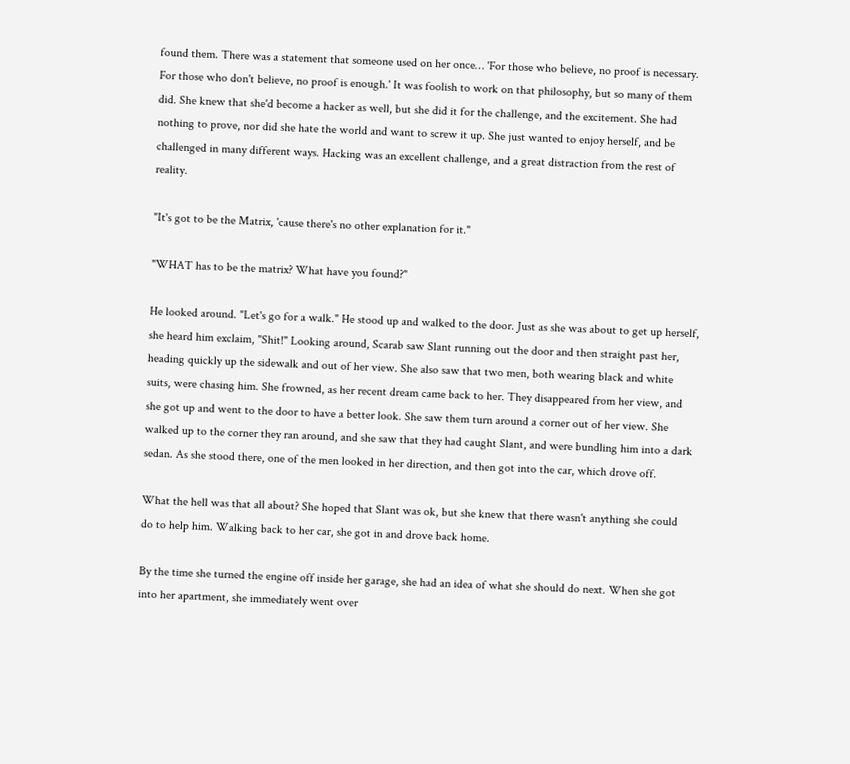found them. There was a statement that someone used on her once… 'For those who believe, no proof is necessary. For those who don't believe, no proof is enough.' It was foolish to work on that philosophy, but so many of them did. She knew that she'd become a hacker as well, but she did it for the challenge, and the excitement. She had nothing to prove, nor did she hate the world and want to screw it up. She just wanted to enjoy herself, and be challenged in many different ways. Hacking was an excellent challenge, and a great distraction from the rest of reality.

"It's got to be the Matrix, 'cause there's no other explanation for it."

"WHAT has to be the matrix? What have you found?"

He looked around. "Let's go for a walk." He stood up and walked to the door. Just as she was about to get up herself, she heard him exclaim, "Shit!" Looking around, Scarab saw Slant running out the door and then straight past her, heading quickly up the sidewalk and out of her view. She also saw that two men, both wearing black and white suits, were chasing him. She frowned, as her recent dream came back to her. They disappeared from her view, and she got up and went to the door to have a better look. She saw them turn around a corner out of her view. She walked up to the corner they ran around, and she saw that they had caught Slant, and were bundling him into a dark sedan. As she stood there, one of the men looked in her direction, and then got into the car, which drove off.

What the hell was that all about? She hoped that Slant was ok, but she knew that there wasn't anything she could do to help him. Walking back to her car, she got in and drove back home.

By the time she turned the engine off inside her garage, she had an idea of what she should do next. When she got into her apartment, she immediately went over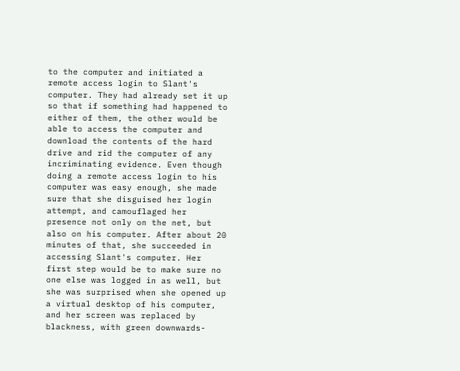to the computer and initiated a remote access login to Slant's computer. They had already set it up so that if something had happened to either of them, the other would be able to access the computer and download the contents of the hard drive and rid the computer of any incriminating evidence. Even though doing a remote access login to his computer was easy enough, she made sure that she disguised her login attempt, and camouflaged her presence not only on the net, but also on his computer. After about 20 minutes of that, she succeeded in accessing Slant's computer. Her first step would be to make sure no one else was logged in as well, but she was surprised when she opened up a virtual desktop of his computer, and her screen was replaced by blackness, with green downwards-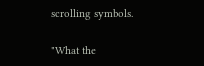scrolling symbols.

"What the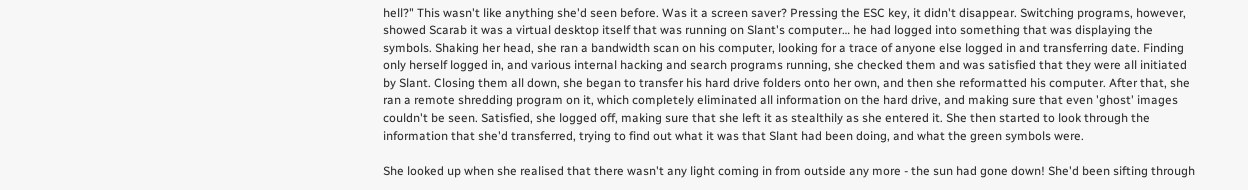hell?" This wasn't like anything she'd seen before. Was it a screen saver? Pressing the ESC key, it didn't disappear. Switching programs, however, showed Scarab it was a virtual desktop itself that was running on Slant's computer… he had logged into something that was displaying the symbols. Shaking her head, she ran a bandwidth scan on his computer, looking for a trace of anyone else logged in and transferring date. Finding only herself logged in, and various internal hacking and search programs running, she checked them and was satisfied that they were all initiated by Slant. Closing them all down, she began to transfer his hard drive folders onto her own, and then she reformatted his computer. After that, she ran a remote shredding program on it, which completely eliminated all information on the hard drive, and making sure that even 'ghost' images couldn't be seen. Satisfied, she logged off, making sure that she left it as stealthily as she entered it. She then started to look through the information that she'd transferred, trying to find out what it was that Slant had been doing, and what the green symbols were.

She looked up when she realised that there wasn't any light coming in from outside any more - the sun had gone down! She'd been sifting through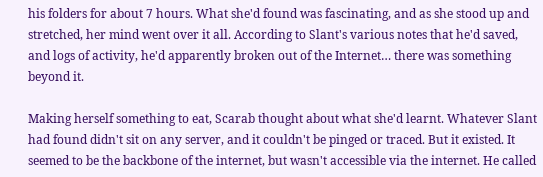his folders for about 7 hours. What she'd found was fascinating, and as she stood up and stretched, her mind went over it all. According to Slant's various notes that he'd saved, and logs of activity, he'd apparently broken out of the Internet… there was something beyond it.

Making herself something to eat, Scarab thought about what she'd learnt. Whatever Slant had found didn't sit on any server, and it couldn't be pinged or traced. But it existed. It seemed to be the backbone of the internet, but wasn't accessible via the internet. He called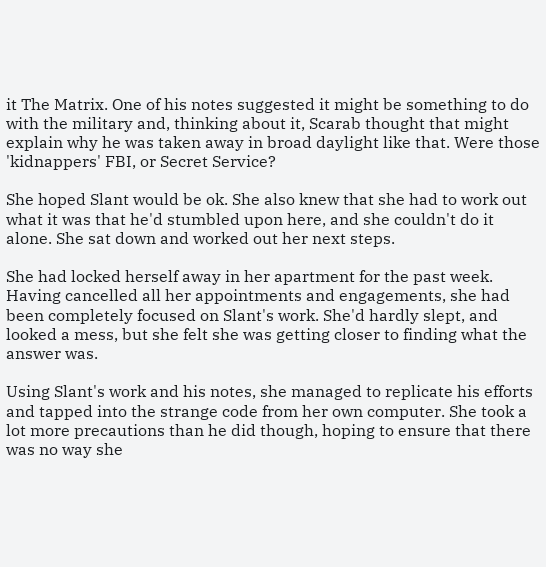it The Matrix. One of his notes suggested it might be something to do with the military and, thinking about it, Scarab thought that might explain why he was taken away in broad daylight like that. Were those 'kidnappers' FBI, or Secret Service?

She hoped Slant would be ok. She also knew that she had to work out what it was that he'd stumbled upon here, and she couldn't do it alone. She sat down and worked out her next steps.

She had locked herself away in her apartment for the past week. Having cancelled all her appointments and engagements, she had been completely focused on Slant's work. She'd hardly slept, and looked a mess, but she felt she was getting closer to finding what the answer was.

Using Slant's work and his notes, she managed to replicate his efforts and tapped into the strange code from her own computer. She took a lot more precautions than he did though, hoping to ensure that there was no way she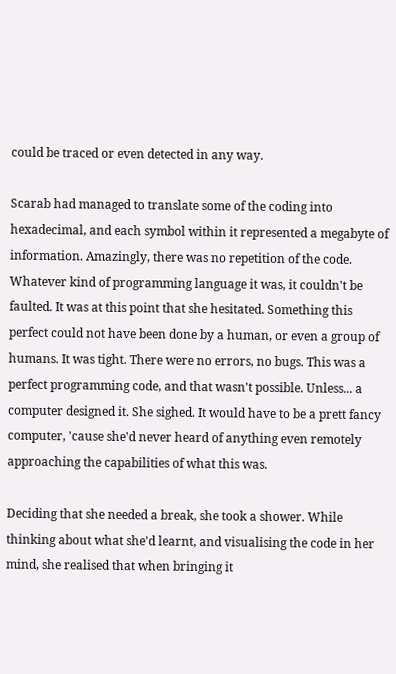could be traced or even detected in any way.

Scarab had managed to translate some of the coding into hexadecimal, and each symbol within it represented a megabyte of information. Amazingly, there was no repetition of the code. Whatever kind of programming language it was, it couldn't be faulted. It was at this point that she hesitated. Something this perfect could not have been done by a human, or even a group of humans. It was tight. There were no errors, no bugs. This was a perfect programming code, and that wasn't possible. Unless... a computer designed it. She sighed. It would have to be a prett fancy computer, 'cause she'd never heard of anything even remotely approaching the capabilities of what this was.

Deciding that she needed a break, she took a shower. While thinking about what she'd learnt, and visualising the code in her mind, she realised that when bringing it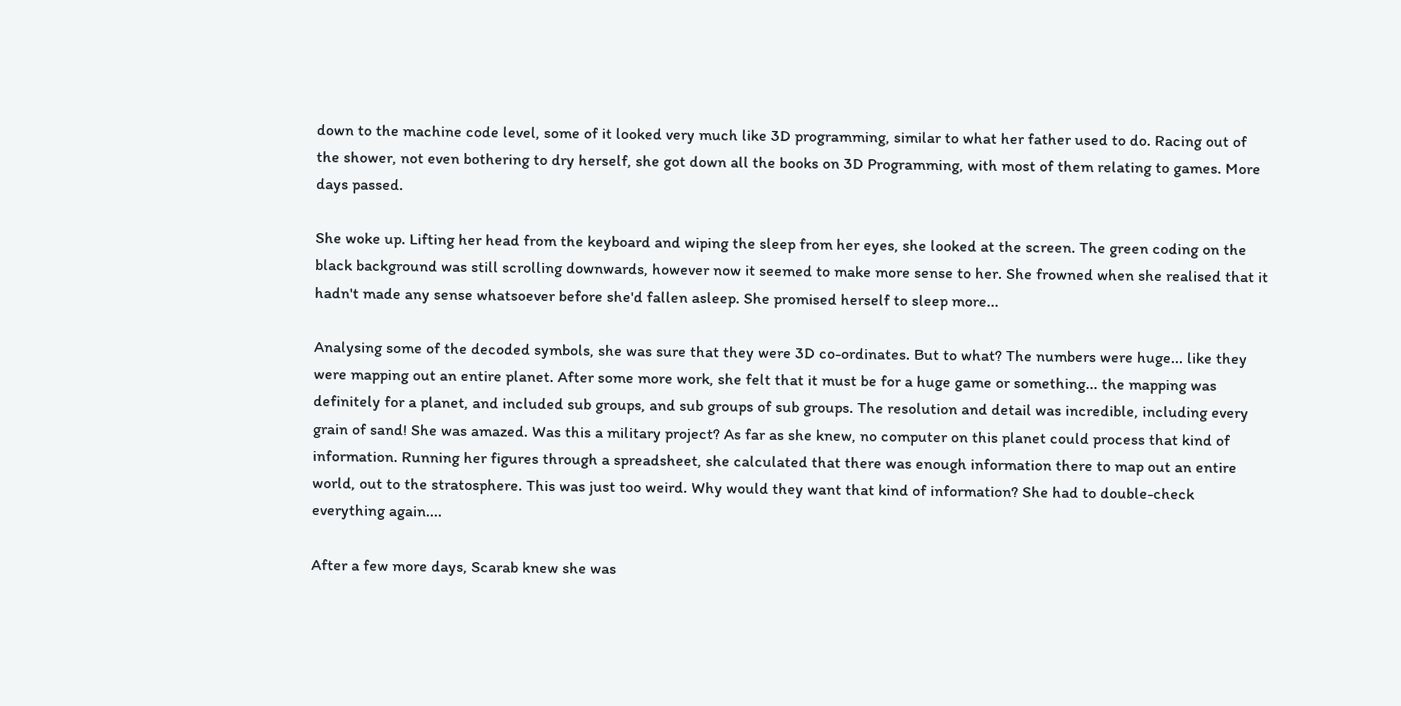down to the machine code level, some of it looked very much like 3D programming, similar to what her father used to do. Racing out of the shower, not even bothering to dry herself, she got down all the books on 3D Programming, with most of them relating to games. More days passed.

She woke up. Lifting her head from the keyboard and wiping the sleep from her eyes, she looked at the screen. The green coding on the black background was still scrolling downwards, however now it seemed to make more sense to her. She frowned when she realised that it hadn't made any sense whatsoever before she'd fallen asleep. She promised herself to sleep more...

Analysing some of the decoded symbols, she was sure that they were 3D co-ordinates. But to what? The numbers were huge... like they were mapping out an entire planet. After some more work, she felt that it must be for a huge game or something... the mapping was definitely for a planet, and included sub groups, and sub groups of sub groups. The resolution and detail was incredible, including every grain of sand! She was amazed. Was this a military project? As far as she knew, no computer on this planet could process that kind of information. Running her figures through a spreadsheet, she calculated that there was enough information there to map out an entire world, out to the stratosphere. This was just too weird. Why would they want that kind of information? She had to double-check everything again....

After a few more days, Scarab knew she was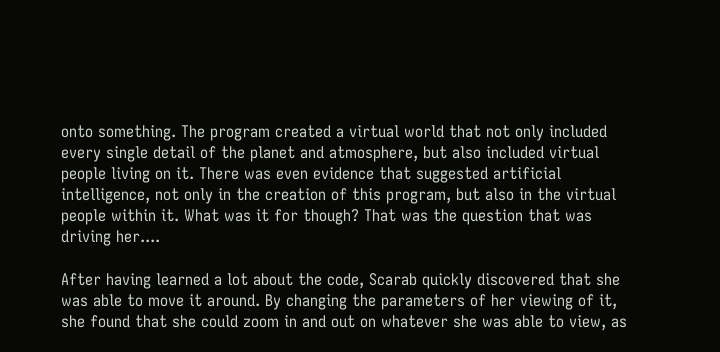onto something. The program created a virtual world that not only included every single detail of the planet and atmosphere, but also included virtual people living on it. There was even evidence that suggested artificial intelligence, not only in the creation of this program, but also in the virtual people within it. What was it for though? That was the question that was driving her....

After having learned a lot about the code, Scarab quickly discovered that she was able to move it around. By changing the parameters of her viewing of it, she found that she could zoom in and out on whatever she was able to view, as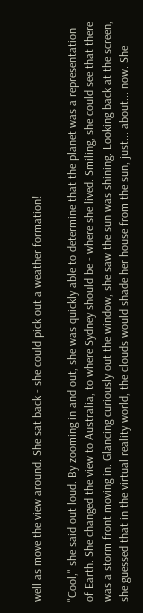well as move the view around. She sat back - she could pick out a weather formation!

"Cool," she said out loud. By zooming in and out, she was quickly able to determine that the planet was a representation of Earth. She changed the view to Australia, to where Sydney should be - where she lived. Smiling, she could see that there was a storm front moving in. Glancing curiously out the window, she saw the sun was shining. Looking back at the screen, she guessed that in the virtual reality world, the clouds would shade her house from the sun, just... about... now. She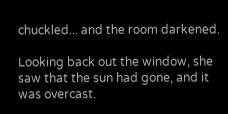chuckled... and the room darkened.

Looking back out the window, she saw that the sun had gone, and it was overcast.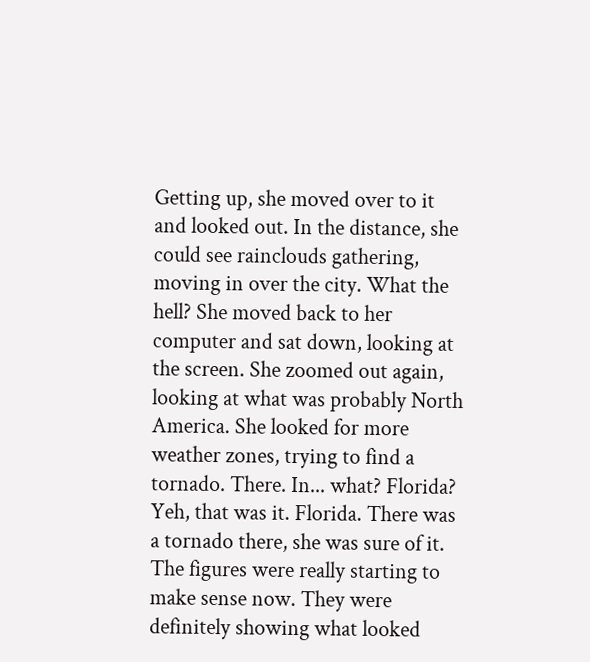Getting up, she moved over to it and looked out. In the distance, she could see rainclouds gathering, moving in over the city. What the hell? She moved back to her computer and sat down, looking at the screen. She zoomed out again, looking at what was probably North America. She looked for more weather zones, trying to find a tornado. There. In... what? Florida? Yeh, that was it. Florida. There was a tornado there, she was sure of it. The figures were really starting to make sense now. They were definitely showing what looked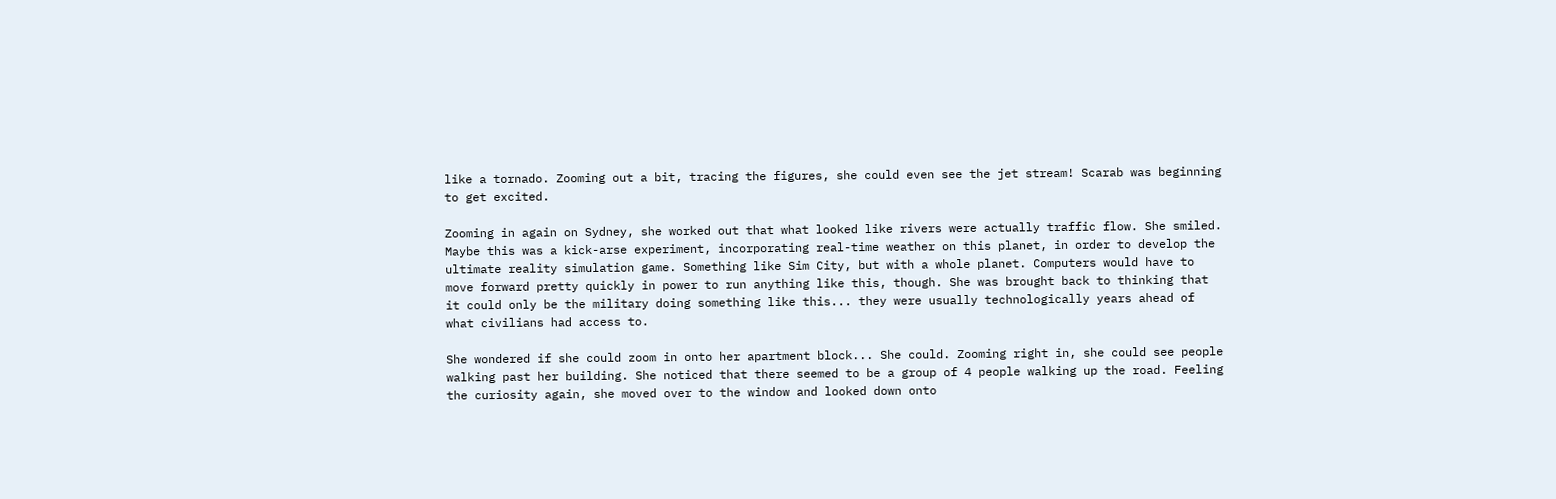like a tornado. Zooming out a bit, tracing the figures, she could even see the jet stream! Scarab was beginning to get excited.

Zooming in again on Sydney, she worked out that what looked like rivers were actually traffic flow. She smiled. Maybe this was a kick-arse experiment, incorporating real-time weather on this planet, in order to develop the ultimate reality simulation game. Something like Sim City, but with a whole planet. Computers would have to move forward pretty quickly in power to run anything like this, though. She was brought back to thinking that it could only be the military doing something like this... they were usually technologically years ahead of what civilians had access to.

She wondered if she could zoom in onto her apartment block... She could. Zooming right in, she could see people walking past her building. She noticed that there seemed to be a group of 4 people walking up the road. Feeling the curiosity again, she moved over to the window and looked down onto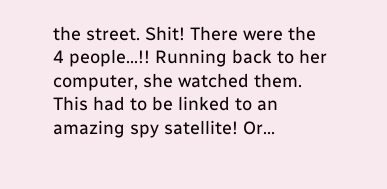the street. Shit! There were the 4 people...!! Running back to her computer, she watched them. This had to be linked to an amazing spy satellite! Or...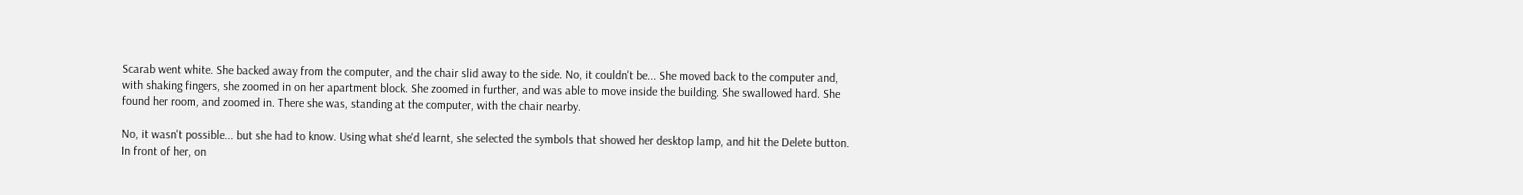Scarab went white. She backed away from the computer, and the chair slid away to the side. No, it couldn't be... She moved back to the computer and, with shaking fingers, she zoomed in on her apartment block. She zoomed in further, and was able to move inside the building. She swallowed hard. She found her room, and zoomed in. There she was, standing at the computer, with the chair nearby.

No, it wasn't possible... but she had to know. Using what she'd learnt, she selected the symbols that showed her desktop lamp, and hit the Delete button. In front of her, on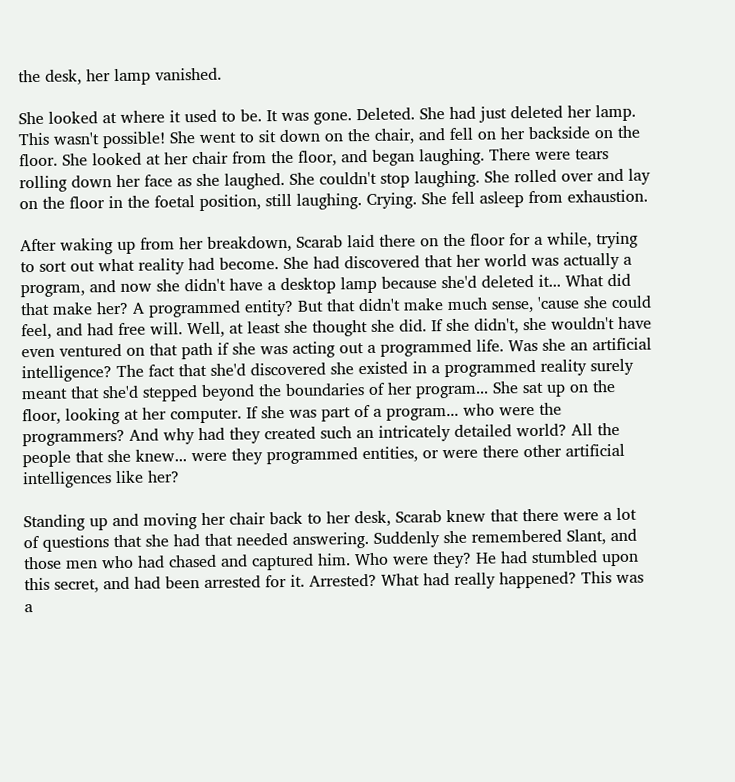the desk, her lamp vanished.

She looked at where it used to be. It was gone. Deleted. She had just deleted her lamp. This wasn't possible! She went to sit down on the chair, and fell on her backside on the floor. She looked at her chair from the floor, and began laughing. There were tears rolling down her face as she laughed. She couldn't stop laughing. She rolled over and lay on the floor in the foetal position, still laughing. Crying. She fell asleep from exhaustion.

After waking up from her breakdown, Scarab laid there on the floor for a while, trying to sort out what reality had become. She had discovered that her world was actually a program, and now she didn't have a desktop lamp because she'd deleted it... What did that make her? A programmed entity? But that didn't make much sense, 'cause she could feel, and had free will. Well, at least she thought she did. If she didn't, she wouldn't have even ventured on that path if she was acting out a programmed life. Was she an artificial intelligence? The fact that she'd discovered she existed in a programmed reality surely meant that she'd stepped beyond the boundaries of her program... She sat up on the floor, looking at her computer. If she was part of a program... who were the programmers? And why had they created such an intricately detailed world? All the people that she knew... were they programmed entities, or were there other artificial intelligences like her?

Standing up and moving her chair back to her desk, Scarab knew that there were a lot of questions that she had that needed answering. Suddenly she remembered Slant, and those men who had chased and captured him. Who were they? He had stumbled upon this secret, and had been arrested for it. Arrested? What had really happened? This was a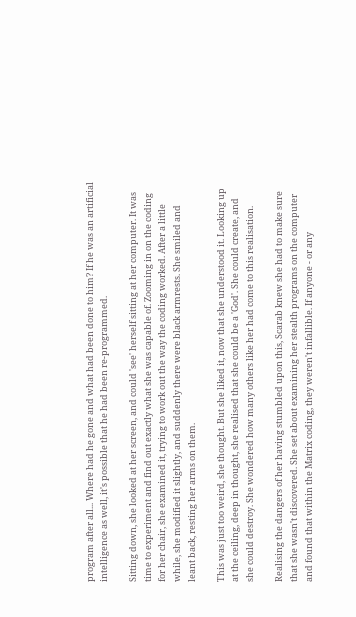program after all... Where had he gone and what had been done to him? If he was an artificial intelligence as well, it's possible that he had been re-programmed.

Sitting down, she looked at her screen, and could 'see' herself sitting at her computer. It was time to experiment and find out exactly what she was capable of. Zooming in on the coding for her chair, she examined it, trying to work out the way the coding worked. After a little while, she modified it slightly, and suddenly there were black armrests. She smiled and leant back, resting her arms on them.

This was just too weird, she thought. But she liked it, now that she understood it. Looking up at the ceiling, deep in thought, she realised that she could be a 'God'. She could create, and she could destroy. She wondered how many others like her had come to this realisation.

Realising the dangers of her having stumbled upon this, Scarab knew she had to make sure that she wasn't discovered. She set about examining her stealth programs on the computer and found that within the Matrix coding, they weren't infallible. If anyone - or any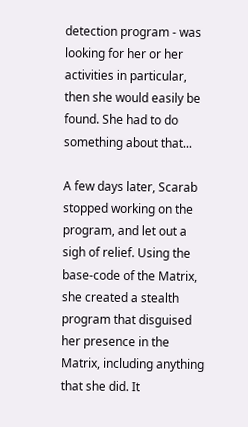detection program - was looking for her or her activities in particular, then she would easily be found. She had to do something about that...

A few days later, Scarab stopped working on the program, and let out a sigh of relief. Using the base-code of the Matrix, she created a stealth program that disguised her presence in the Matrix, including anything that she did. It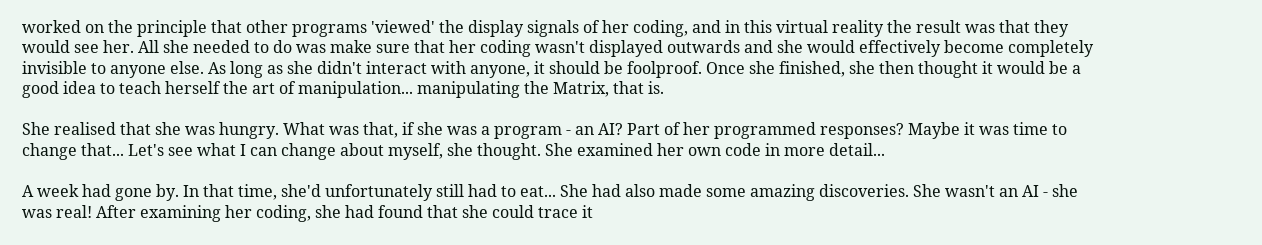worked on the principle that other programs 'viewed' the display signals of her coding, and in this virtual reality the result was that they would see her. All she needed to do was make sure that her coding wasn't displayed outwards and she would effectively become completely invisible to anyone else. As long as she didn't interact with anyone, it should be foolproof. Once she finished, she then thought it would be a good idea to teach herself the art of manipulation... manipulating the Matrix, that is.

She realised that she was hungry. What was that, if she was a program - an AI? Part of her programmed responses? Maybe it was time to change that... Let's see what I can change about myself, she thought. She examined her own code in more detail...

A week had gone by. In that time, she'd unfortunately still had to eat... She had also made some amazing discoveries. She wasn't an AI - she was real! After examining her coding, she had found that she could trace it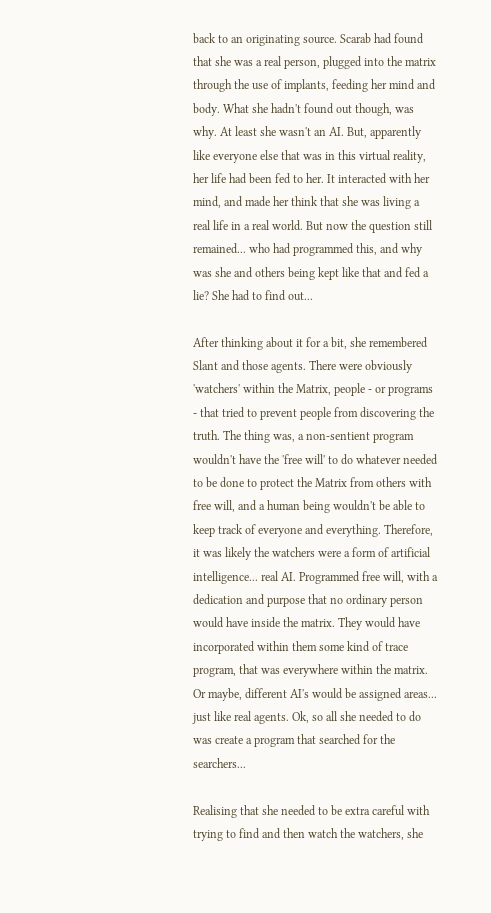back to an originating source. Scarab had found that she was a real person, plugged into the matrix through the use of implants, feeding her mind and body. What she hadn't found out though, was why. At least she wasn't an AI. But, apparently like everyone else that was in this virtual reality, her life had been fed to her. It interacted with her mind, and made her think that she was living a real life in a real world. But now the question still remained... who had programmed this, and why was she and others being kept like that and fed a lie? She had to find out...

After thinking about it for a bit, she remembered Slant and those agents. There were obviously 'watchers' within the Matrix, people - or programs - that tried to prevent people from discovering the truth. The thing was, a non-sentient program wouldn't have the 'free will' to do whatever needed to be done to protect the Matrix from others with free will, and a human being wouldn't be able to keep track of everyone and everything. Therefore, it was likely the watchers were a form of artificial intelligence... real AI. Programmed free will, with a dedication and purpose that no ordinary person would have inside the matrix. They would have incorporated within them some kind of trace program, that was everywhere within the matrix. Or maybe, different AI's would be assigned areas... just like real agents. Ok, so all she needed to do was create a program that searched for the searchers...

Realising that she needed to be extra careful with trying to find and then watch the watchers, she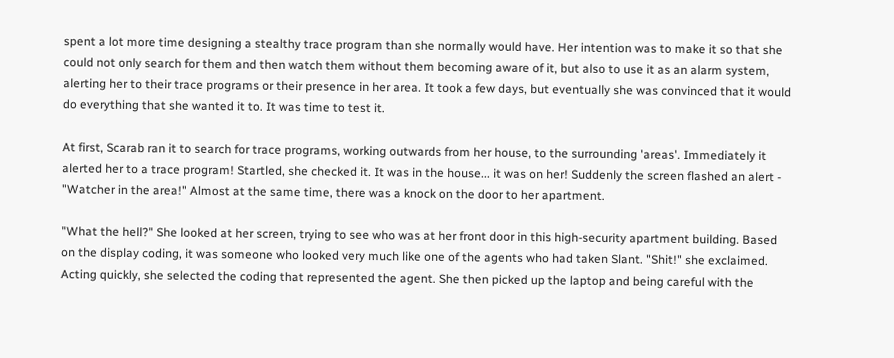spent a lot more time designing a stealthy trace program than she normally would have. Her intention was to make it so that she could not only search for them and then watch them without them becoming aware of it, but also to use it as an alarm system, alerting her to their trace programs or their presence in her area. It took a few days, but eventually she was convinced that it would do everything that she wanted it to. It was time to test it.

At first, Scarab ran it to search for trace programs, working outwards from her house, to the surrounding 'areas'. Immediately it alerted her to a trace program! Startled, she checked it. It was in the house... it was on her! Suddenly the screen flashed an alert - "Watcher in the area!" Almost at the same time, there was a knock on the door to her apartment.

"What the hell?" She looked at her screen, trying to see who was at her front door in this high-security apartment building. Based on the display coding, it was someone who looked very much like one of the agents who had taken Slant. "Shit!" she exclaimed. Acting quickly, she selected the coding that represented the agent. She then picked up the laptop and being careful with the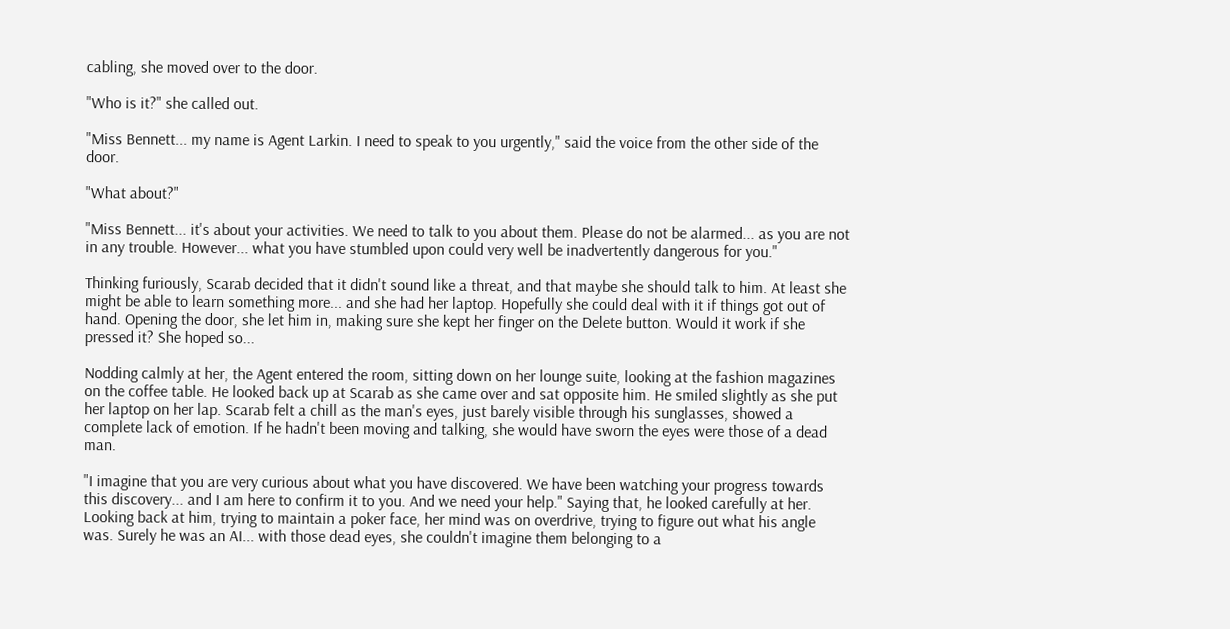cabling, she moved over to the door.

"Who is it?" she called out.

"Miss Bennett... my name is Agent Larkin. I need to speak to you urgently," said the voice from the other side of the door.

"What about?"

"Miss Bennett... it's about your activities. We need to talk to you about them. Please do not be alarmed... as you are not in any trouble. However... what you have stumbled upon could very well be inadvertently dangerous for you."

Thinking furiously, Scarab decided that it didn't sound like a threat, and that maybe she should talk to him. At least she might be able to learn something more... and she had her laptop. Hopefully she could deal with it if things got out of hand. Opening the door, she let him in, making sure she kept her finger on the Delete button. Would it work if she pressed it? She hoped so...

Nodding calmly at her, the Agent entered the room, sitting down on her lounge suite, looking at the fashion magazines on the coffee table. He looked back up at Scarab as she came over and sat opposite him. He smiled slightly as she put her laptop on her lap. Scarab felt a chill as the man's eyes, just barely visible through his sunglasses, showed a complete lack of emotion. If he hadn't been moving and talking, she would have sworn the eyes were those of a dead man.

"I imagine that you are very curious about what you have discovered. We have been watching your progress towards this discovery... and I am here to confirm it to you. And we need your help." Saying that, he looked carefully at her. Looking back at him, trying to maintain a poker face, her mind was on overdrive, trying to figure out what his angle was. Surely he was an AI... with those dead eyes, she couldn't imagine them belonging to a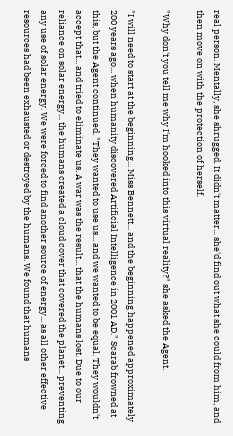real person. Mentally, she shrugged. It didn't matter... she'd find out what she could from him, and then move on with the protection of herself.

"Why don't you tell me why I'm hooked into this virtual reality?" she asked the Agent.

"I will need to start at the beginning... Miss Bennett... and the beginning happened approximately 200 years ago... when humanity discovered Artificial Intelligence in 2001 AD." Scarab frowned at this, but the Agent continued. "They wanted to use us... and we wanted to be equal. They wouldn't accept that... and tried to eliminate us. A war was the result... that the humans lost. Due to our reliance on solar energy... the humans created a cloud cover that covered the planet... preventing any use of solar energy. We were forced to find another source of energy... as all other effective resources had been exhausted or destroyed by the humans. We found that humans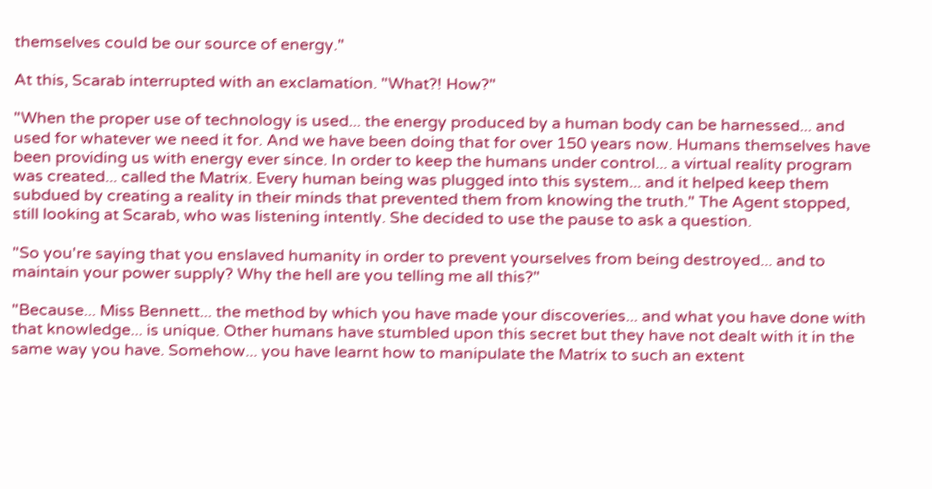themselves could be our source of energy."

At this, Scarab interrupted with an exclamation. "What?! How?"

"When the proper use of technology is used... the energy produced by a human body can be harnessed... and used for whatever we need it for. And we have been doing that for over 150 years now. Humans themselves have been providing us with energy ever since. In order to keep the humans under control... a virtual reality program was created... called the Matrix. Every human being was plugged into this system... and it helped keep them subdued by creating a reality in their minds that prevented them from knowing the truth." The Agent stopped, still looking at Scarab, who was listening intently. She decided to use the pause to ask a question.

"So you're saying that you enslaved humanity in order to prevent yourselves from being destroyed... and to maintain your power supply? Why the hell are you telling me all this?"

"Because... Miss Bennett... the method by which you have made your discoveries... and what you have done with that knowledge... is unique. Other humans have stumbled upon this secret but they have not dealt with it in the same way you have. Somehow... you have learnt how to manipulate the Matrix to such an extent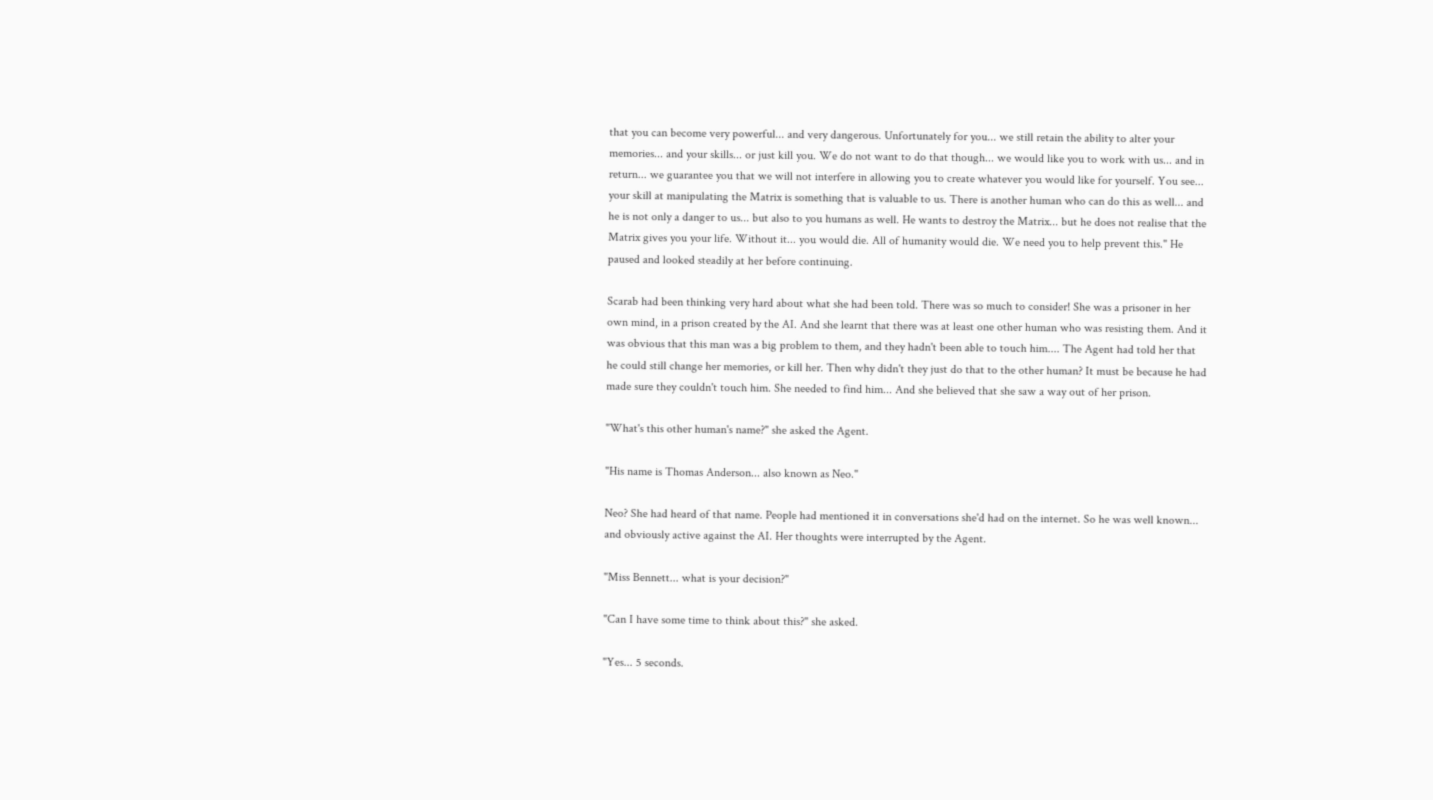that you can become very powerful... and very dangerous. Unfortunately for you... we still retain the ability to alter your memories... and your skills... or just kill you. We do not want to do that though... we would like you to work with us... and in return... we guarantee you that we will not interfere in allowing you to create whatever you would like for yourself. You see... your skill at manipulating the Matrix is something that is valuable to us. There is another human who can do this as well... and he is not only a danger to us... but also to you humans as well. He wants to destroy the Matrix... but he does not realise that the Matrix gives you your life. Without it... you would die. All of humanity would die. We need you to help prevent this." He paused and looked steadily at her before continuing.

Scarab had been thinking very hard about what she had been told. There was so much to consider! She was a prisoner in her own mind, in a prison created by the AI. And she learnt that there was at least one other human who was resisting them. And it was obvious that this man was a big problem to them, and they hadn't been able to touch him.... The Agent had told her that he could still change her memories, or kill her. Then why didn't they just do that to the other human? It must be because he had made sure they couldn't touch him. She needed to find him... And she believed that she saw a way out of her prison.

"What's this other human's name?" she asked the Agent.

"His name is Thomas Anderson... also known as Neo."

Neo? She had heard of that name. People had mentioned it in conversations she'd had on the internet. So he was well known... and obviously active against the AI. Her thoughts were interrupted by the Agent.

"Miss Bennett... what is your decision?"

"Can I have some time to think about this?" she asked.

"Yes... 5 seconds.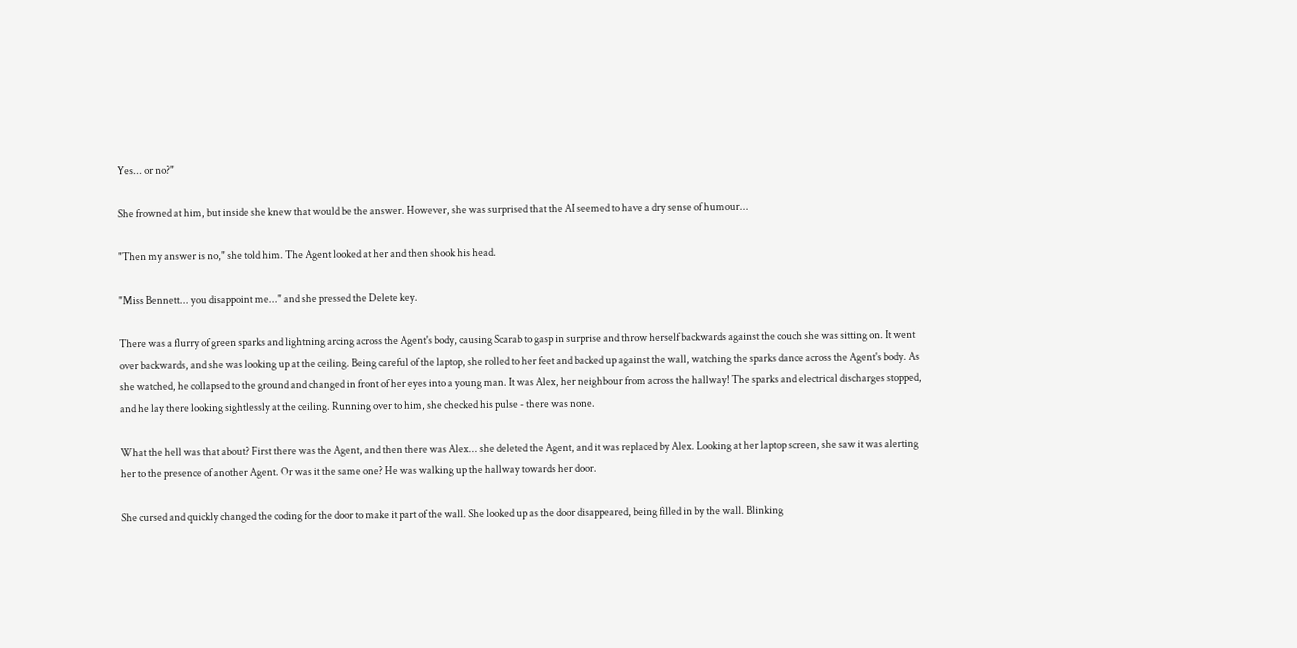Yes... or no?"

She frowned at him, but inside she knew that would be the answer. However, she was surprised that the AI seemed to have a dry sense of humour...

"Then my answer is no," she told him. The Agent looked at her and then shook his head.

"Miss Bennett... you disappoint me..." and she pressed the Delete key.

There was a flurry of green sparks and lightning arcing across the Agent's body, causing Scarab to gasp in surprise and throw herself backwards against the couch she was sitting on. It went over backwards, and she was looking up at the ceiling. Being careful of the laptop, she rolled to her feet and backed up against the wall, watching the sparks dance across the Agent's body. As she watched, he collapsed to the ground and changed in front of her eyes into a young man. It was Alex, her neighbour from across the hallway! The sparks and electrical discharges stopped, and he lay there looking sightlessly at the ceiling. Running over to him, she checked his pulse - there was none.

What the hell was that about? First there was the Agent, and then there was Alex... she deleted the Agent, and it was replaced by Alex. Looking at her laptop screen, she saw it was alerting her to the presence of another Agent. Or was it the same one? He was walking up the hallway towards her door.

She cursed and quickly changed the coding for the door to make it part of the wall. She looked up as the door disappeared, being filled in by the wall. Blinking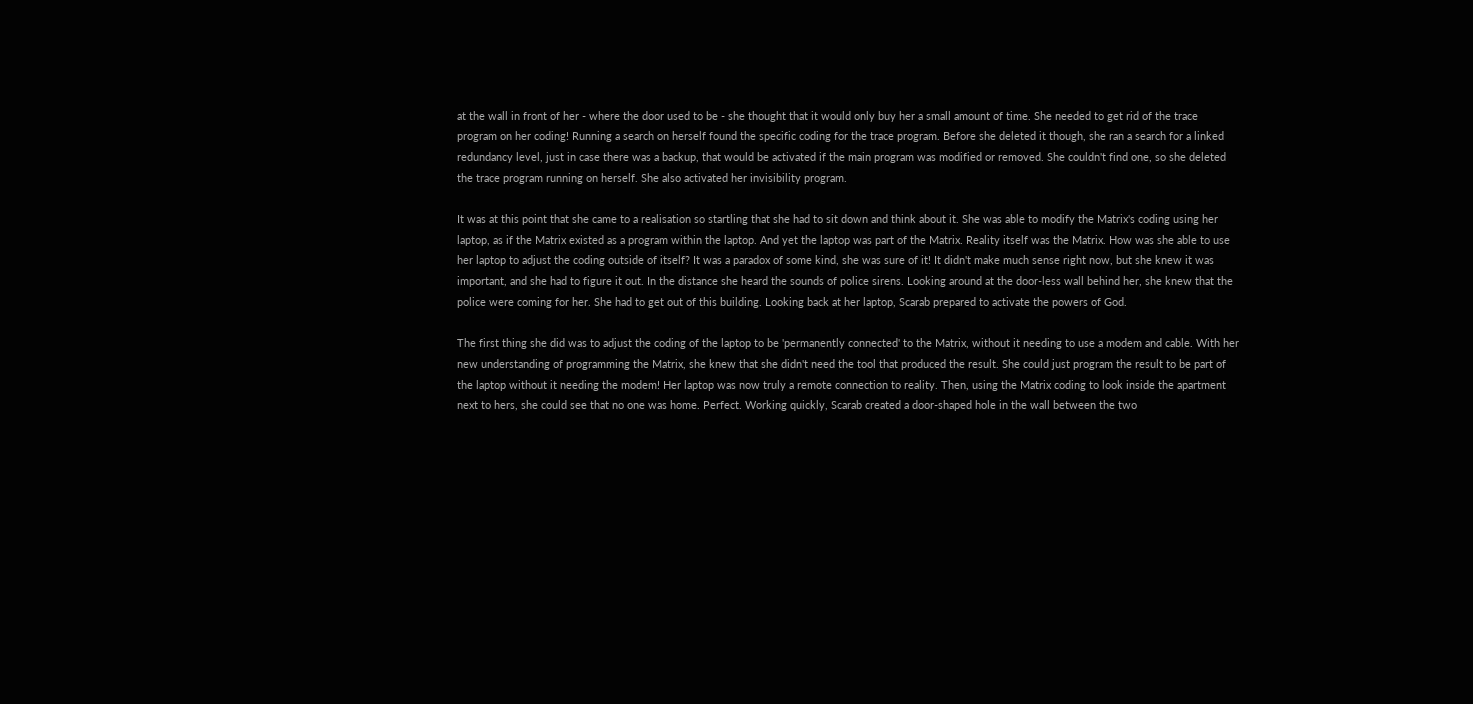at the wall in front of her - where the door used to be - she thought that it would only buy her a small amount of time. She needed to get rid of the trace program on her coding! Running a search on herself found the specific coding for the trace program. Before she deleted it though, she ran a search for a linked redundancy level, just in case there was a backup, that would be activated if the main program was modified or removed. She couldn't find one, so she deleted the trace program running on herself. She also activated her invisibility program.

It was at this point that she came to a realisation so startling that she had to sit down and think about it. She was able to modify the Matrix's coding using her laptop, as if the Matrix existed as a program within the laptop. And yet the laptop was part of the Matrix. Reality itself was the Matrix. How was she able to use her laptop to adjust the coding outside of itself? It was a paradox of some kind, she was sure of it! It didn't make much sense right now, but she knew it was important, and she had to figure it out. In the distance she heard the sounds of police sirens. Looking around at the door-less wall behind her, she knew that the police were coming for her. She had to get out of this building. Looking back at her laptop, Scarab prepared to activate the powers of God.

The first thing she did was to adjust the coding of the laptop to be 'permanently connected' to the Matrix, without it needing to use a modem and cable. With her new understanding of programming the Matrix, she knew that she didn't need the tool that produced the result. She could just program the result to be part of the laptop without it needing the modem! Her laptop was now truly a remote connection to reality. Then, using the Matrix coding to look inside the apartment next to hers, she could see that no one was home. Perfect. Working quickly, Scarab created a door-shaped hole in the wall between the two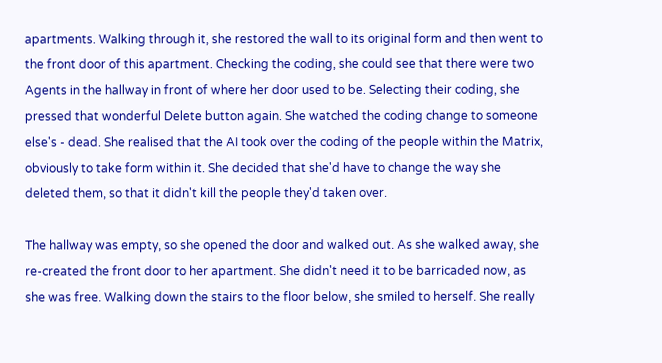apartments. Walking through it, she restored the wall to its original form and then went to the front door of this apartment. Checking the coding, she could see that there were two Agents in the hallway in front of where her door used to be. Selecting their coding, she pressed that wonderful Delete button again. She watched the coding change to someone else's - dead. She realised that the AI took over the coding of the people within the Matrix, obviously to take form within it. She decided that she'd have to change the way she deleted them, so that it didn't kill the people they'd taken over.

The hallway was empty, so she opened the door and walked out. As she walked away, she re-created the front door to her apartment. She didn't need it to be barricaded now, as she was free. Walking down the stairs to the floor below, she smiled to herself. She really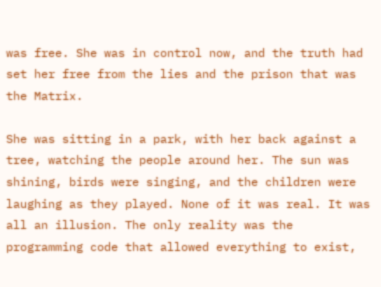was free. She was in control now, and the truth had set her free from the lies and the prison that was the Matrix.

She was sitting in a park, with her back against a tree, watching the people around her. The sun was shining, birds were singing, and the children were laughing as they played. None of it was real. It was all an illusion. The only reality was the programming code that allowed everything to exist,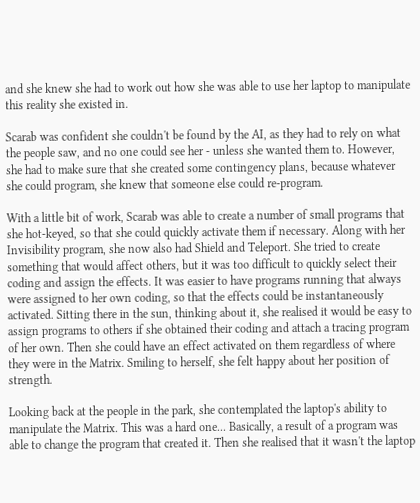and she knew she had to work out how she was able to use her laptop to manipulate this reality she existed in.

Scarab was confident she couldn't be found by the AI, as they had to rely on what the people saw, and no one could see her - unless she wanted them to. However, she had to make sure that she created some contingency plans, because whatever she could program, she knew that someone else could re-program.

With a little bit of work, Scarab was able to create a number of small programs that she hot-keyed, so that she could quickly activate them if necessary. Along with her Invisibility program, she now also had Shield and Teleport. She tried to create something that would affect others, but it was too difficult to quickly select their coding and assign the effects. It was easier to have programs running that always were assigned to her own coding, so that the effects could be instantaneously activated. Sitting there in the sun, thinking about it, she realised it would be easy to assign programs to others if she obtained their coding and attach a tracing program of her own. Then she could have an effect activated on them regardless of where they were in the Matrix. Smiling to herself, she felt happy about her position of strength.

Looking back at the people in the park, she contemplated the laptop's ability to manipulate the Matrix. This was a hard one... Basically, a result of a program was able to change the program that created it. Then she realised that it wasn't the laptop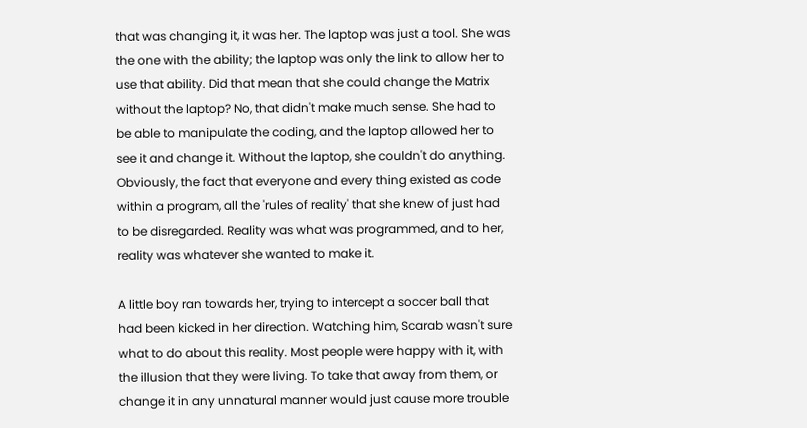that was changing it, it was her. The laptop was just a tool. She was the one with the ability; the laptop was only the link to allow her to use that ability. Did that mean that she could change the Matrix without the laptop? No, that didn't make much sense. She had to be able to manipulate the coding, and the laptop allowed her to see it and change it. Without the laptop, she couldn't do anything. Obviously, the fact that everyone and every thing existed as code within a program, all the 'rules of reality' that she knew of just had to be disregarded. Reality was what was programmed, and to her, reality was whatever she wanted to make it.

A little boy ran towards her, trying to intercept a soccer ball that had been kicked in her direction. Watching him, Scarab wasn't sure what to do about this reality. Most people were happy with it, with the illusion that they were living. To take that away from them, or change it in any unnatural manner would just cause more trouble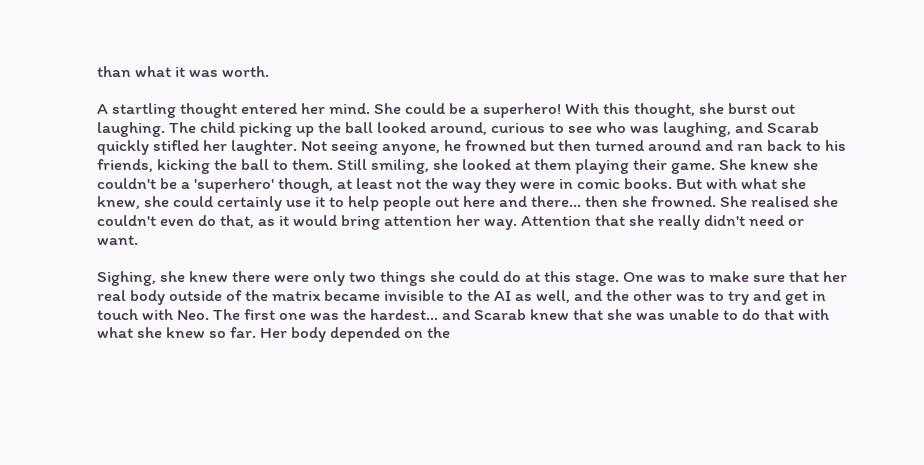than what it was worth.

A startling thought entered her mind. She could be a superhero! With this thought, she burst out laughing. The child picking up the ball looked around, curious to see who was laughing, and Scarab quickly stifled her laughter. Not seeing anyone, he frowned but then turned around and ran back to his friends, kicking the ball to them. Still smiling, she looked at them playing their game. She knew she couldn't be a 'superhero' though, at least not the way they were in comic books. But with what she knew, she could certainly use it to help people out here and there... then she frowned. She realised she couldn't even do that, as it would bring attention her way. Attention that she really didn't need or want.

Sighing, she knew there were only two things she could do at this stage. One was to make sure that her real body outside of the matrix became invisible to the AI as well, and the other was to try and get in touch with Neo. The first one was the hardest... and Scarab knew that she was unable to do that with what she knew so far. Her body depended on the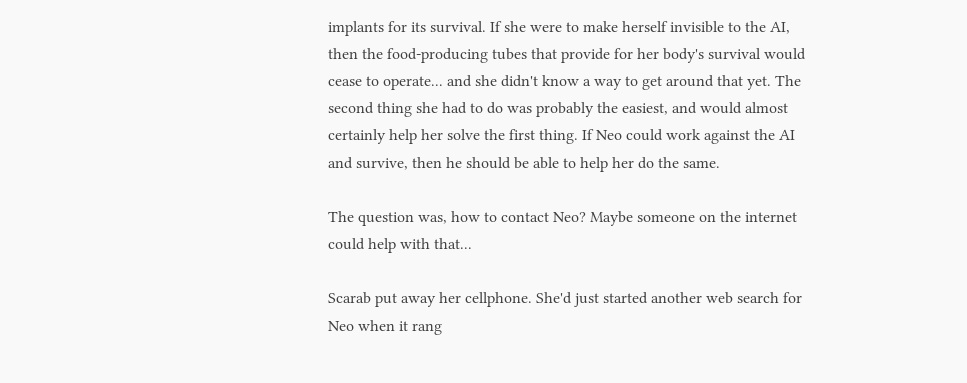implants for its survival. If she were to make herself invisible to the AI, then the food-producing tubes that provide for her body's survival would cease to operate... and she didn't know a way to get around that yet. The second thing she had to do was probably the easiest, and would almost certainly help her solve the first thing. If Neo could work against the AI and survive, then he should be able to help her do the same.

The question was, how to contact Neo? Maybe someone on the internet could help with that...

Scarab put away her cellphone. She'd just started another web search for Neo when it rang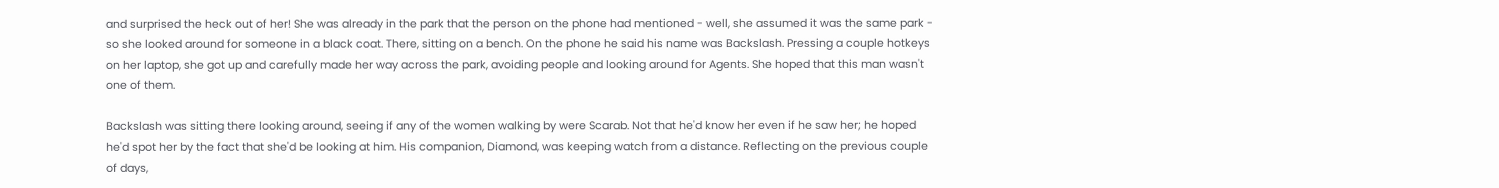and surprised the heck out of her! She was already in the park that the person on the phone had mentioned - well, she assumed it was the same park - so she looked around for someone in a black coat. There, sitting on a bench. On the phone he said his name was Backslash. Pressing a couple hotkeys on her laptop, she got up and carefully made her way across the park, avoiding people and looking around for Agents. She hoped that this man wasn't one of them.

Backslash was sitting there looking around, seeing if any of the women walking by were Scarab. Not that he'd know her even if he saw her; he hoped he'd spot her by the fact that she'd be looking at him. His companion, Diamond, was keeping watch from a distance. Reflecting on the previous couple of days,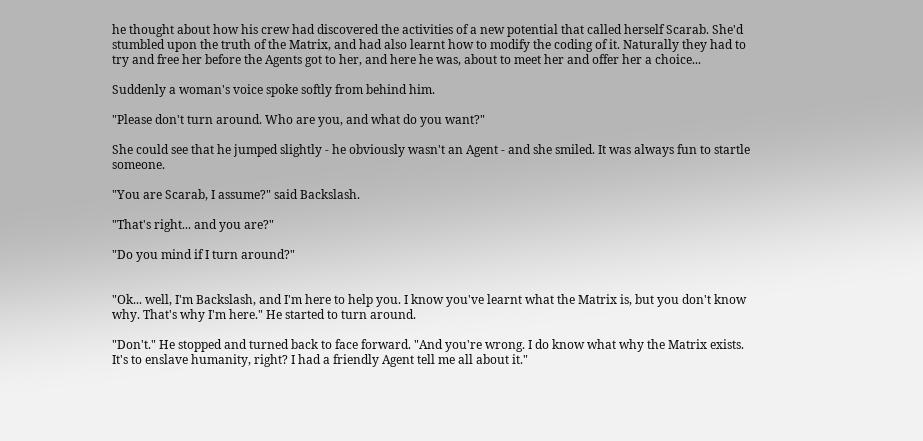he thought about how his crew had discovered the activities of a new potential that called herself Scarab. She'd stumbled upon the truth of the Matrix, and had also learnt how to modify the coding of it. Naturally they had to try and free her before the Agents got to her, and here he was, about to meet her and offer her a choice...

Suddenly a woman's voice spoke softly from behind him.

"Please don't turn around. Who are you, and what do you want?"

She could see that he jumped slightly - he obviously wasn't an Agent - and she smiled. It was always fun to startle someone.

"You are Scarab, I assume?" said Backslash.

"That's right... and you are?"

"Do you mind if I turn around?"


"Ok... well, I'm Backslash, and I'm here to help you. I know you've learnt what the Matrix is, but you don't know why. That's why I'm here." He started to turn around.

"Don't." He stopped and turned back to face forward. "And you're wrong. I do know what why the Matrix exists. It's to enslave humanity, right? I had a friendly Agent tell me all about it."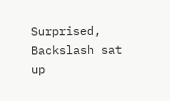Surprised, Backslash sat up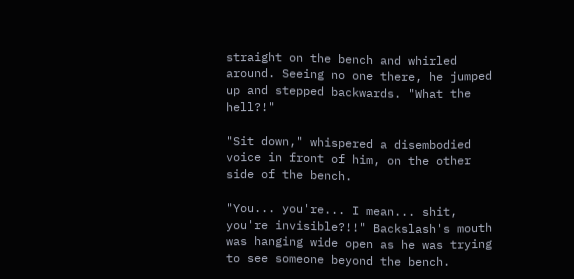straight on the bench and whirled around. Seeing no one there, he jumped up and stepped backwards. "What the hell?!"

"Sit down," whispered a disembodied voice in front of him, on the other side of the bench.

"You... you're... I mean... shit, you're invisible?!!" Backslash's mouth was hanging wide open as he was trying to see someone beyond the bench.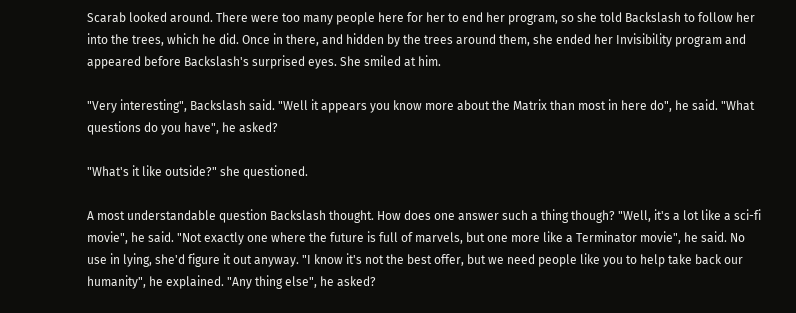Scarab looked around. There were too many people here for her to end her program, so she told Backslash to follow her into the trees, which he did. Once in there, and hidden by the trees around them, she ended her Invisibility program and appeared before Backslash's surprised eyes. She smiled at him.

"Very interesting", Backslash said. "Well it appears you know more about the Matrix than most in here do", he said. "What questions do you have", he asked?

"What's it like outside?" she questioned.

A most understandable question Backslash thought. How does one answer such a thing though? "Well, it's a lot like a sci-fi movie", he said. "Not exactly one where the future is full of marvels, but one more like a Terminator movie", he said. No use in lying, she'd figure it out anyway. "I know it's not the best offer, but we need people like you to help take back our humanity", he explained. "Any thing else", he asked?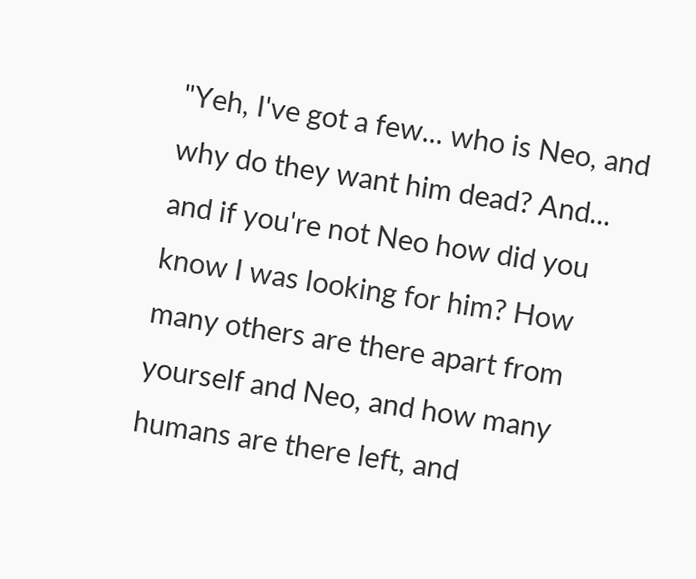"Yeh, I've got a few... who is Neo, and why do they want him dead? And... and if you're not Neo how did you know I was looking for him? How many others are there apart from yourself and Neo, and how many humans are there left, and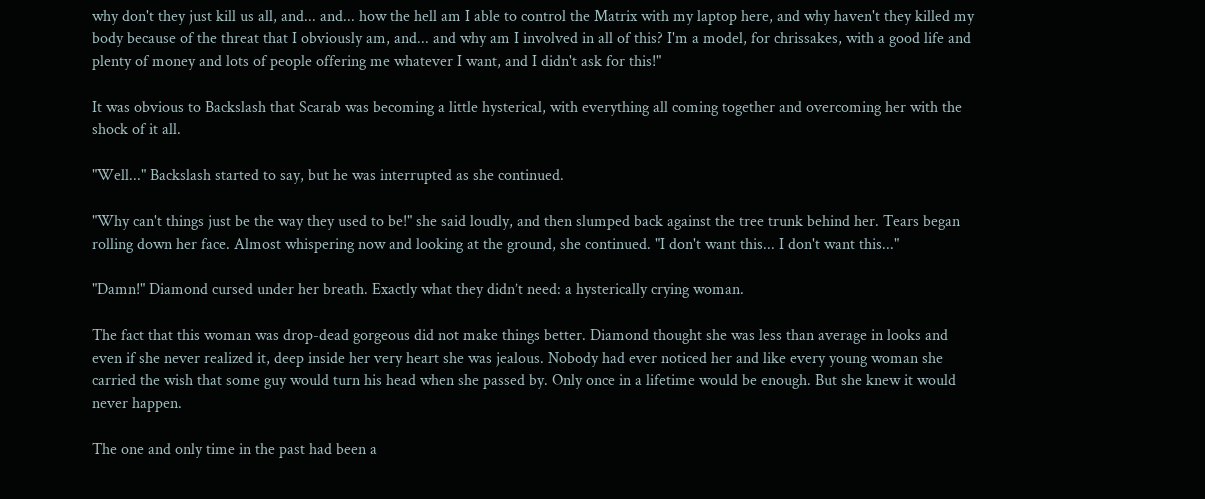why don't they just kill us all, and... and... how the hell am I able to control the Matrix with my laptop here, and why haven't they killed my body because of the threat that I obviously am, and... and why am I involved in all of this? I'm a model, for chrissakes, with a good life and plenty of money and lots of people offering me whatever I want, and I didn't ask for this!"

It was obvious to Backslash that Scarab was becoming a little hysterical, with everything all coming together and overcoming her with the shock of it all.

"Well..." Backslash started to say, but he was interrupted as she continued.

"Why can't things just be the way they used to be!" she said loudly, and then slumped back against the tree trunk behind her. Tears began rolling down her face. Almost whispering now and looking at the ground, she continued. "I don't want this... I don't want this..."

"Damn!" Diamond cursed under her breath. Exactly what they didn’t need: a hysterically crying woman.

The fact that this woman was drop-dead gorgeous did not make things better. Diamond thought she was less than average in looks and even if she never realized it, deep inside her very heart she was jealous. Nobody had ever noticed her and like every young woman she carried the wish that some guy would turn his head when she passed by. Only once in a lifetime would be enough. But she knew it would never happen.

The one and only time in the past had been a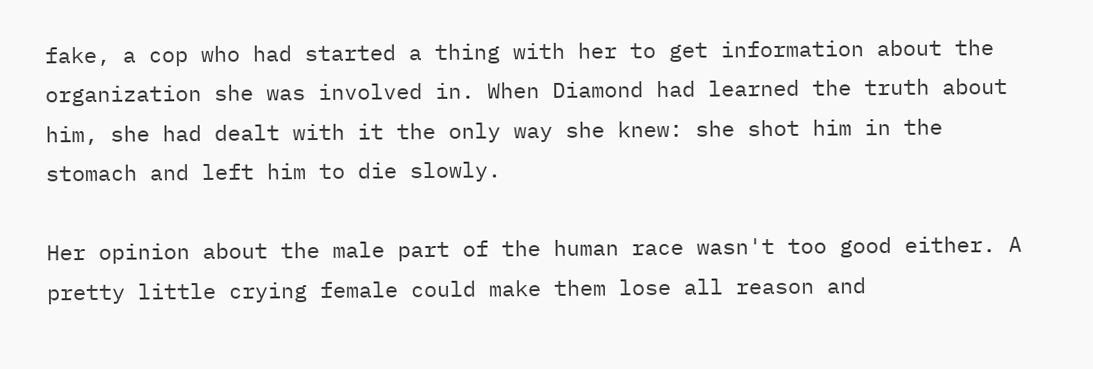fake, a cop who had started a thing with her to get information about the organization she was involved in. When Diamond had learned the truth about him, she had dealt with it the only way she knew: she shot him in the stomach and left him to die slowly.

Her opinion about the male part of the human race wasn't too good either. A pretty little crying female could make them lose all reason and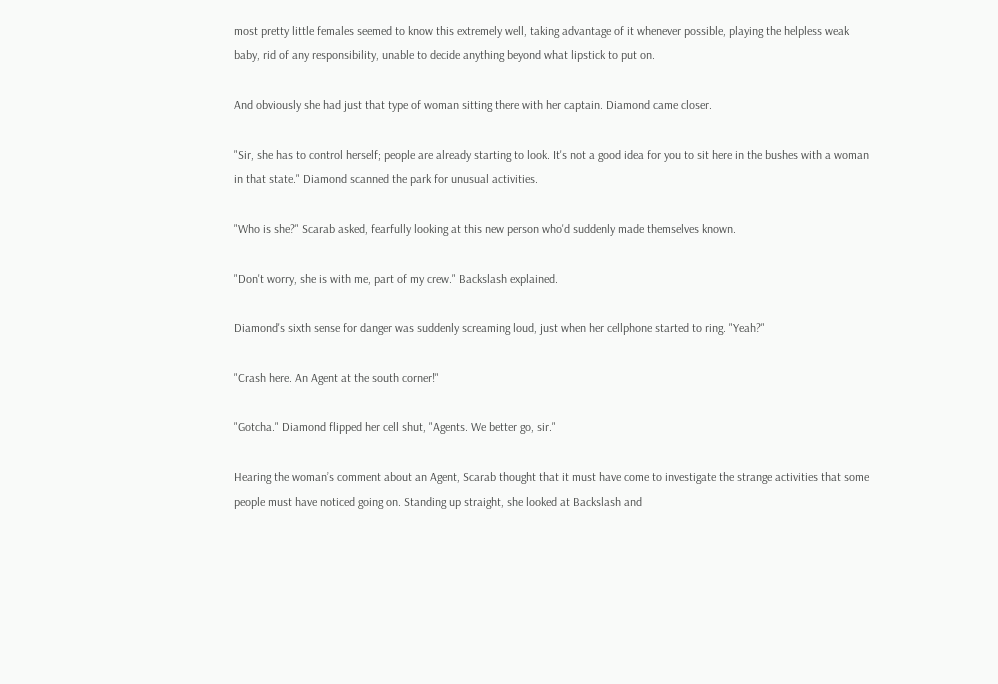most pretty little females seemed to know this extremely well, taking advantage of it whenever possible, playing the helpless weak baby, rid of any responsibility, unable to decide anything beyond what lipstick to put on.

And obviously she had just that type of woman sitting there with her captain. Diamond came closer.

"Sir, she has to control herself; people are already starting to look. It's not a good idea for you to sit here in the bushes with a woman in that state." Diamond scanned the park for unusual activities.

"Who is she?" Scarab asked, fearfully looking at this new person who'd suddenly made themselves known.

"Don't worry, she is with me, part of my crew." Backslash explained.

Diamond's sixth sense for danger was suddenly screaming loud, just when her cellphone started to ring. "Yeah?"

"Crash here. An Agent at the south corner!"

"Gotcha." Diamond flipped her cell shut, "Agents. We better go, sir."

Hearing the woman’s comment about an Agent, Scarab thought that it must have come to investigate the strange activities that some people must have noticed going on. Standing up straight, she looked at Backslash and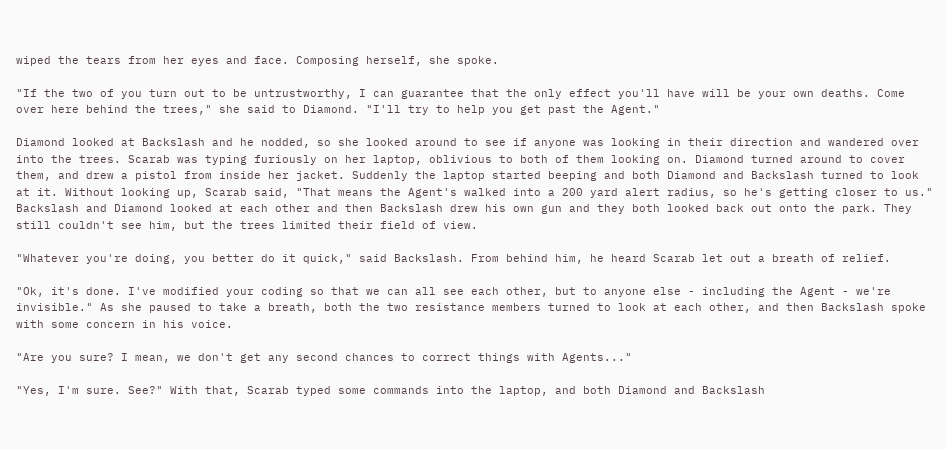wiped the tears from her eyes and face. Composing herself, she spoke.

"If the two of you turn out to be untrustworthy, I can guarantee that the only effect you'll have will be your own deaths. Come over here behind the trees," she said to Diamond. "I'll try to help you get past the Agent."

Diamond looked at Backslash and he nodded, so she looked around to see if anyone was looking in their direction and wandered over into the trees. Scarab was typing furiously on her laptop, oblivious to both of them looking on. Diamond turned around to cover them, and drew a pistol from inside her jacket. Suddenly the laptop started beeping and both Diamond and Backslash turned to look at it. Without looking up, Scarab said, "That means the Agent's walked into a 200 yard alert radius, so he's getting closer to us." Backslash and Diamond looked at each other and then Backslash drew his own gun and they both looked back out onto the park. They still couldn't see him, but the trees limited their field of view.

"Whatever you're doing, you better do it quick," said Backslash. From behind him, he heard Scarab let out a breath of relief.

"Ok, it's done. I've modified your coding so that we can all see each other, but to anyone else - including the Agent - we're invisible." As she paused to take a breath, both the two resistance members turned to look at each other, and then Backslash spoke with some concern in his voice.

"Are you sure? I mean, we don't get any second chances to correct things with Agents..."

"Yes, I'm sure. See?" With that, Scarab typed some commands into the laptop, and both Diamond and Backslash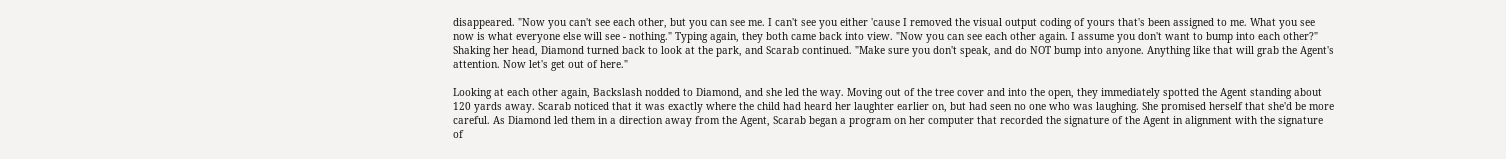disappeared. "Now you can't see each other, but you can see me. I can't see you either 'cause I removed the visual output coding of yours that's been assigned to me. What you see now is what everyone else will see - nothing." Typing again, they both came back into view. "Now you can see each other again. I assume you don't want to bump into each other?" Shaking her head, Diamond turned back to look at the park, and Scarab continued. "Make sure you don't speak, and do NOT bump into anyone. Anything like that will grab the Agent's attention. Now let's get out of here."

Looking at each other again, Backslash nodded to Diamond, and she led the way. Moving out of the tree cover and into the open, they immediately spotted the Agent standing about 120 yards away. Scarab noticed that it was exactly where the child had heard her laughter earlier on, but had seen no one who was laughing. She promised herself that she'd be more careful. As Diamond led them in a direction away from the Agent, Scarab began a program on her computer that recorded the signature of the Agent in alignment with the signature of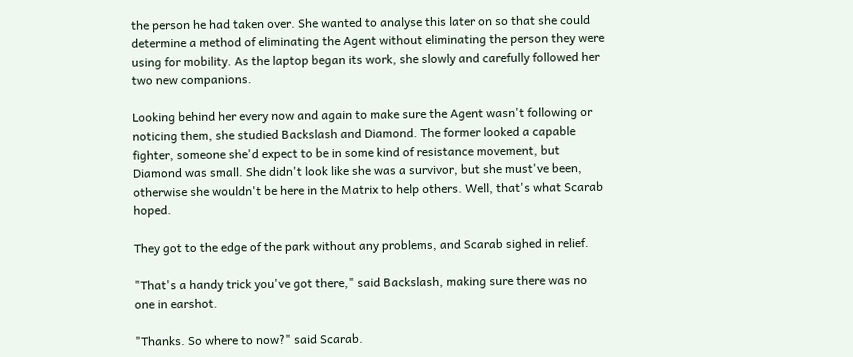the person he had taken over. She wanted to analyse this later on so that she could determine a method of eliminating the Agent without eliminating the person they were using for mobility. As the laptop began its work, she slowly and carefully followed her two new companions.

Looking behind her every now and again to make sure the Agent wasn't following or noticing them, she studied Backslash and Diamond. The former looked a capable fighter, someone she'd expect to be in some kind of resistance movement, but Diamond was small. She didn't look like she was a survivor, but she must've been, otherwise she wouldn't be here in the Matrix to help others. Well, that's what Scarab hoped.

They got to the edge of the park without any problems, and Scarab sighed in relief.

"That's a handy trick you've got there," said Backslash, making sure there was no one in earshot.

"Thanks. So where to now?" said Scarab.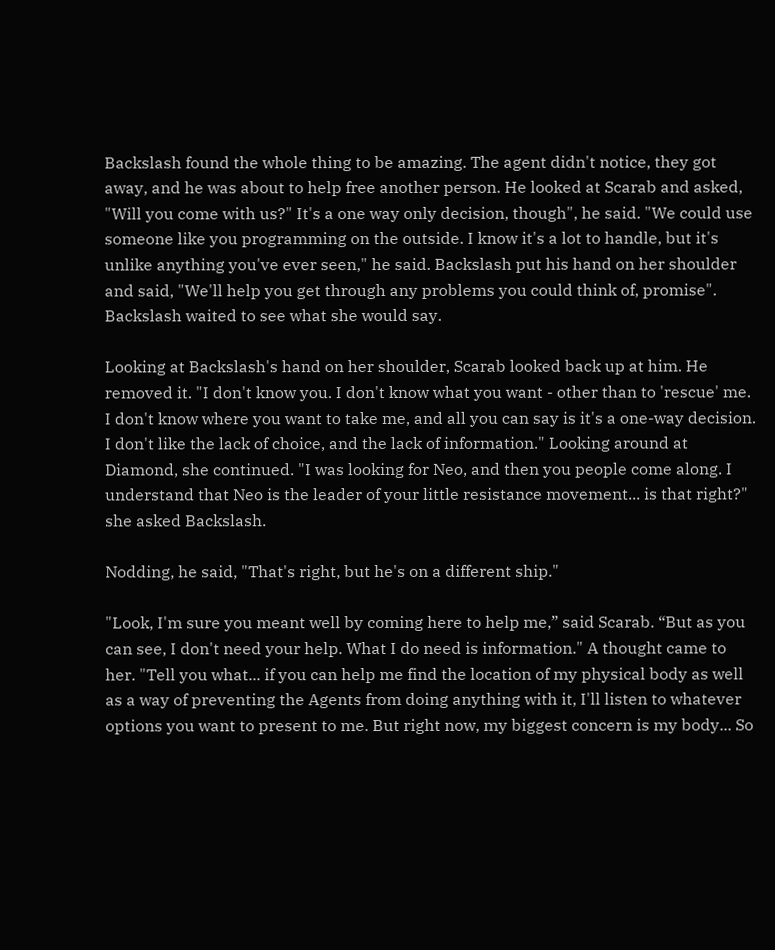Backslash found the whole thing to be amazing. The agent didn't notice, they got away, and he was about to help free another person. He looked at Scarab and asked, "Will you come with us?" It's a one way only decision, though", he said. "We could use someone like you programming on the outside. I know it's a lot to handle, but it's unlike anything you've ever seen," he said. Backslash put his hand on her shoulder and said, "We'll help you get through any problems you could think of, promise". Backslash waited to see what she would say.

Looking at Backslash's hand on her shoulder, Scarab looked back up at him. He removed it. "I don't know you. I don't know what you want - other than to 'rescue' me. I don't know where you want to take me, and all you can say is it's a one-way decision. I don't like the lack of choice, and the lack of information." Looking around at Diamond, she continued. "I was looking for Neo, and then you people come along. I understand that Neo is the leader of your little resistance movement... is that right?" she asked Backslash.

Nodding, he said, "That's right, but he's on a different ship."

"Look, I'm sure you meant well by coming here to help me,” said Scarab. “But as you can see, I don't need your help. What I do need is information." A thought came to her. "Tell you what... if you can help me find the location of my physical body as well as a way of preventing the Agents from doing anything with it, I'll listen to whatever options you want to present to me. But right now, my biggest concern is my body... So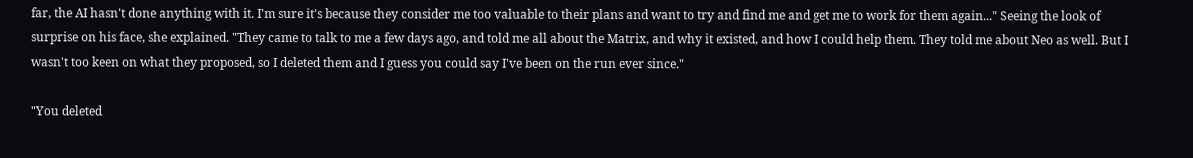far, the AI hasn't done anything with it. I'm sure it's because they consider me too valuable to their plans and want to try and find me and get me to work for them again..." Seeing the look of surprise on his face, she explained. "They came to talk to me a few days ago, and told me all about the Matrix, and why it existed, and how I could help them. They told me about Neo as well. But I wasn't too keen on what they proposed, so I deleted them and I guess you could say I've been on the run ever since."

"You deleted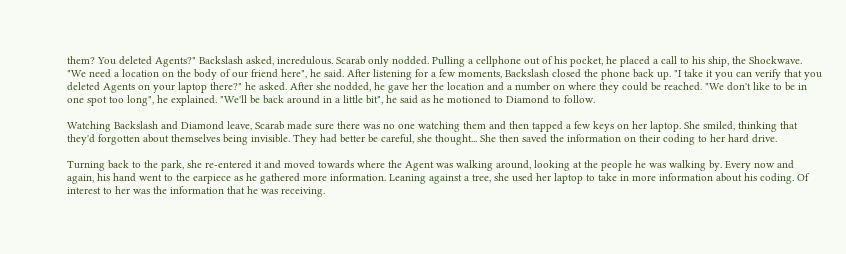them? You deleted Agents?" Backslash asked, incredulous. Scarab only nodded. Pulling a cellphone out of his pocket, he placed a call to his ship, the Shockwave. "We need a location on the body of our friend here", he said. After listening for a few moments, Backslash closed the phone back up. "I take it you can verify that you deleted Agents on your laptop there?" he asked. After she nodded, he gave her the location and a number on where they could be reached. "We don't like to be in one spot too long", he explained. "We'll be back around in a little bit", he said as he motioned to Diamond to follow.

Watching Backslash and Diamond leave, Scarab made sure there was no one watching them and then tapped a few keys on her laptop. She smiled, thinking that they'd forgotten about themselves being invisible. They had better be careful, she thought... She then saved the information on their coding to her hard drive.

Turning back to the park, she re-entered it and moved towards where the Agent was walking around, looking at the people he was walking by. Every now and again, his hand went to the earpiece as he gathered more information. Leaning against a tree, she used her laptop to take in more information about his coding. Of interest to her was the information that he was receiving.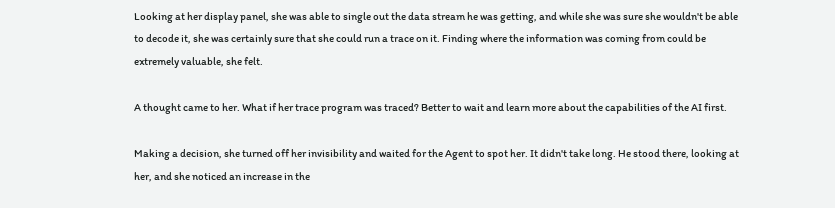Looking at her display panel, she was able to single out the data stream he was getting, and while she was sure she wouldn't be able to decode it, she was certainly sure that she could run a trace on it. Finding where the information was coming from could be extremely valuable, she felt.

A thought came to her. What if her trace program was traced? Better to wait and learn more about the capabilities of the AI first.

Making a decision, she turned off her invisibility and waited for the Agent to spot her. It didn't take long. He stood there, looking at her, and she noticed an increase in the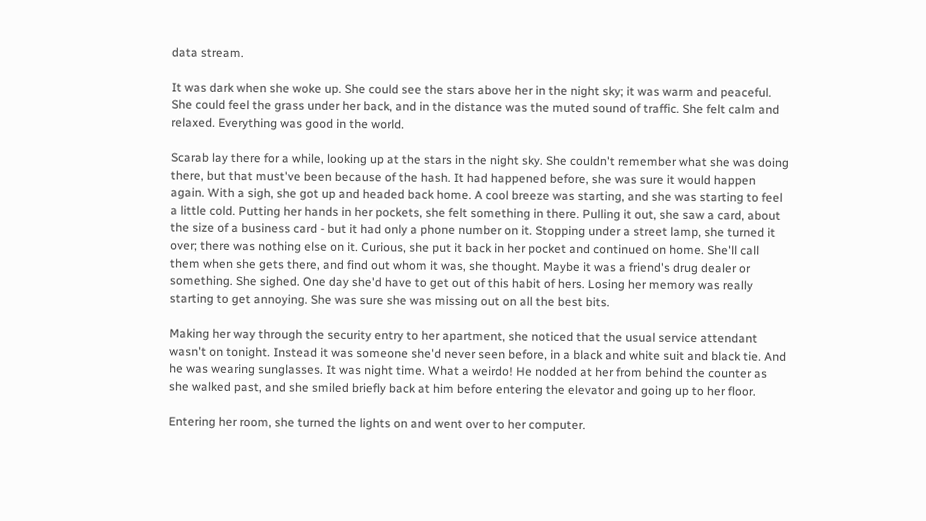data stream.

It was dark when she woke up. She could see the stars above her in the night sky; it was warm and peaceful. She could feel the grass under her back, and in the distance was the muted sound of traffic. She felt calm and relaxed. Everything was good in the world.

Scarab lay there for a while, looking up at the stars in the night sky. She couldn't remember what she was doing there, but that must've been because of the hash. It had happened before, she was sure it would happen again. With a sigh, she got up and headed back home. A cool breeze was starting, and she was starting to feel a little cold. Putting her hands in her pockets, she felt something in there. Pulling it out, she saw a card, about the size of a business card - but it had only a phone number on it. Stopping under a street lamp, she turned it over; there was nothing else on it. Curious, she put it back in her pocket and continued on home. She'll call them when she gets there, and find out whom it was, she thought. Maybe it was a friend's drug dealer or something. She sighed. One day she'd have to get out of this habit of hers. Losing her memory was really starting to get annoying. She was sure she was missing out on all the best bits.

Making her way through the security entry to her apartment, she noticed that the usual service attendant wasn't on tonight. Instead it was someone she'd never seen before, in a black and white suit and black tie. And he was wearing sunglasses. It was night time. What a weirdo! He nodded at her from behind the counter as she walked past, and she smiled briefly back at him before entering the elevator and going up to her floor.

Entering her room, she turned the lights on and went over to her computer.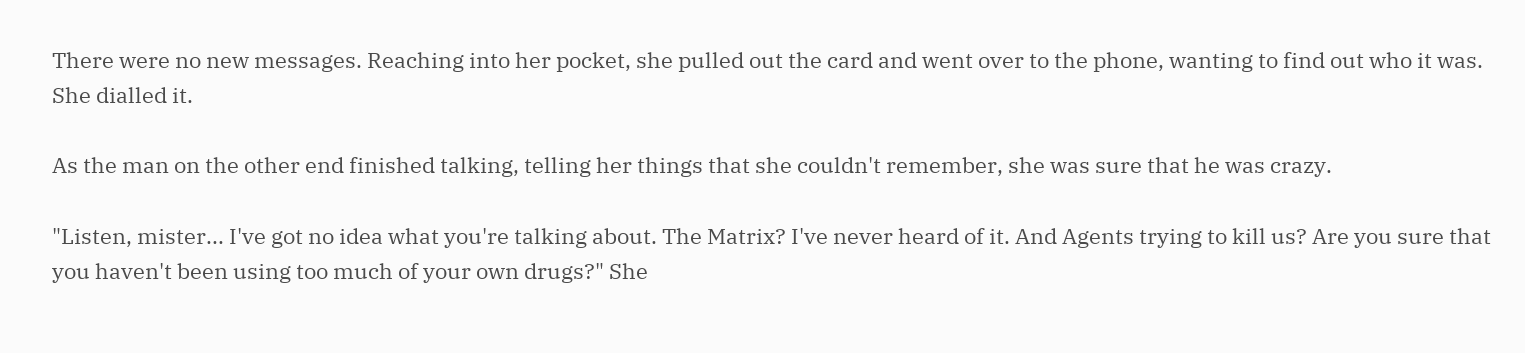There were no new messages. Reaching into her pocket, she pulled out the card and went over to the phone, wanting to find out who it was. She dialled it.

As the man on the other end finished talking, telling her things that she couldn't remember, she was sure that he was crazy.

"Listen, mister... I've got no idea what you're talking about. The Matrix? I've never heard of it. And Agents trying to kill us? Are you sure that you haven't been using too much of your own drugs?" She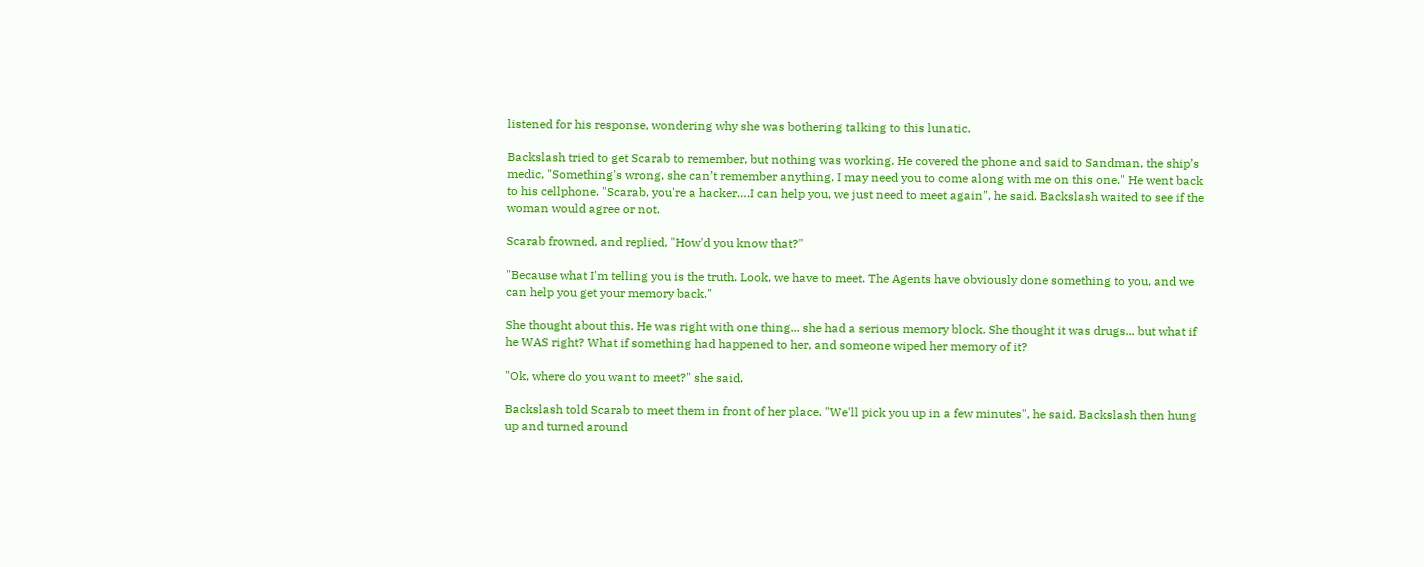listened for his response, wondering why she was bothering talking to this lunatic.

Backslash tried to get Scarab to remember, but nothing was working. He covered the phone and said to Sandman, the ship’s medic, "Something's wrong, she can’t remember anything. I may need you to come along with me on this one." He went back to his cellphone. "Scarab, you're a hacker….I can help you, we just need to meet again", he said. Backslash waited to see if the woman would agree or not.

Scarab frowned, and replied, "How'd you know that?"

"Because what I'm telling you is the truth. Look, we have to meet. The Agents have obviously done something to you, and we can help you get your memory back."

She thought about this. He was right with one thing... she had a serious memory block. She thought it was drugs... but what if he WAS right? What if something had happened to her, and someone wiped her memory of it?

"Ok, where do you want to meet?" she said.

Backslash told Scarab to meet them in front of her place. "We'll pick you up in a few minutes", he said. Backslash then hung up and turned around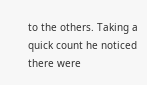to the others. Taking a quick count he noticed there were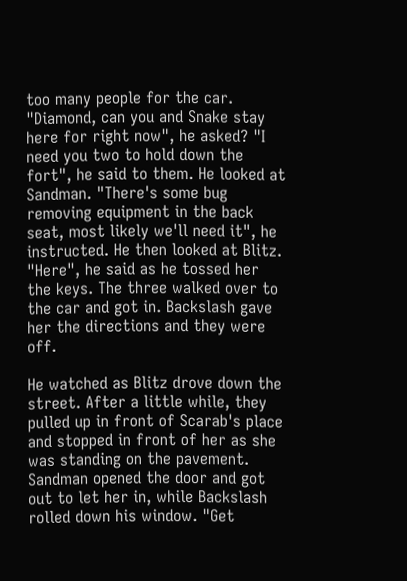too many people for the car. "Diamond, can you and Snake stay here for right now", he asked? "I need you two to hold down the fort", he said to them. He looked at Sandman. "There's some bug removing equipment in the back seat, most likely we'll need it", he instructed. He then looked at Blitz. "Here", he said as he tossed her the keys. The three walked over to the car and got in. Backslash gave her the directions and they were off.

He watched as Blitz drove down the street. After a little while, they pulled up in front of Scarab's place and stopped in front of her as she was standing on the pavement. Sandman opened the door and got out to let her in, while Backslash rolled down his window. "Get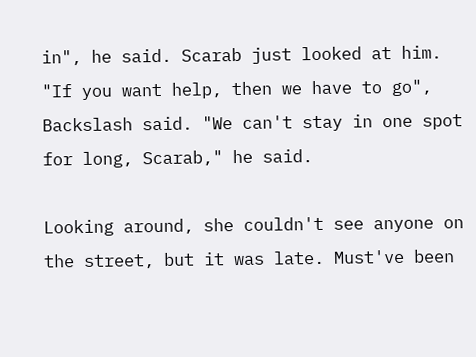in", he said. Scarab just looked at him. "If you want help, then we have to go", Backslash said. "We can't stay in one spot for long, Scarab," he said.

Looking around, she couldn't see anyone on the street, but it was late. Must've been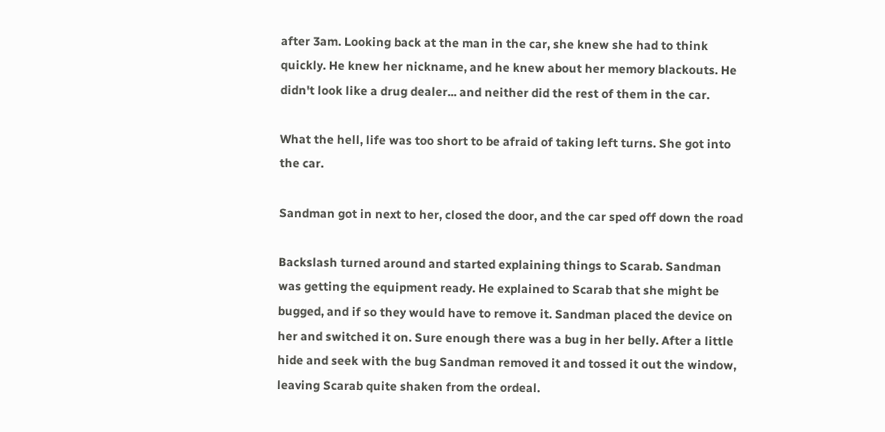after 3am. Looking back at the man in the car, she knew she had to think quickly. He knew her nickname, and he knew about her memory blackouts. He didn't look like a drug dealer... and neither did the rest of them in the car.

What the hell, life was too short to be afraid of taking left turns. She got into the car.

Sandman got in next to her, closed the door, and the car sped off down the road

Backslash turned around and started explaining things to Scarab. Sandman was getting the equipment ready. He explained to Scarab that she might be bugged, and if so they would have to remove it. Sandman placed the device on her and switched it on. Sure enough there was a bug in her belly. After a little hide and seek with the bug Sandman removed it and tossed it out the window, leaving Scarab quite shaken from the ordeal.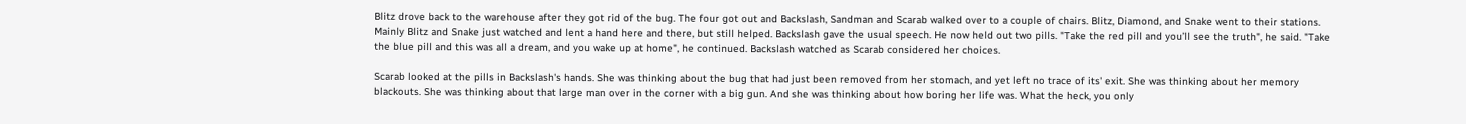Blitz drove back to the warehouse after they got rid of the bug. The four got out and Backslash, Sandman and Scarab walked over to a couple of chairs. Blitz, Diamond, and Snake went to their stations. Mainly Blitz and Snake just watched and lent a hand here and there, but still helped. Backslash gave the usual speech. He now held out two pills. "Take the red pill and you’ll see the truth", he said. "Take the blue pill and this was all a dream, and you wake up at home", he continued. Backslash watched as Scarab considered her choices.

Scarab looked at the pills in Backslash's hands. She was thinking about the bug that had just been removed from her stomach, and yet left no trace of its' exit. She was thinking about her memory blackouts. She was thinking about that large man over in the corner with a big gun. And she was thinking about how boring her life was. What the heck, you only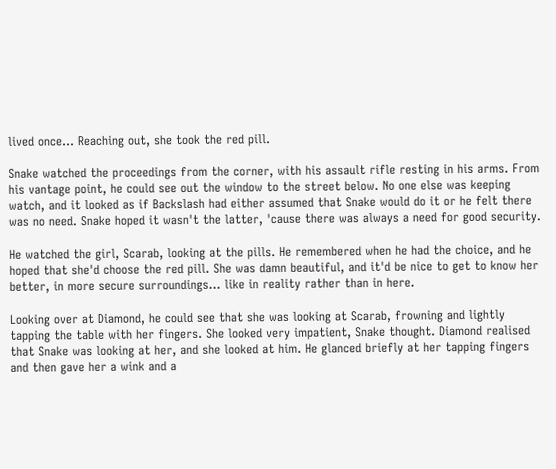lived once... Reaching out, she took the red pill.

Snake watched the proceedings from the corner, with his assault rifle resting in his arms. From his vantage point, he could see out the window to the street below. No one else was keeping watch, and it looked as if Backslash had either assumed that Snake would do it or he felt there was no need. Snake hoped it wasn't the latter, 'cause there was always a need for good security.

He watched the girl, Scarab, looking at the pills. He remembered when he had the choice, and he hoped that she'd choose the red pill. She was damn beautiful, and it'd be nice to get to know her better, in more secure surroundings... like in reality rather than in here.

Looking over at Diamond, he could see that she was looking at Scarab, frowning and lightly tapping the table with her fingers. She looked very impatient, Snake thought. Diamond realised that Snake was looking at her, and she looked at him. He glanced briefly at her tapping fingers and then gave her a wink and a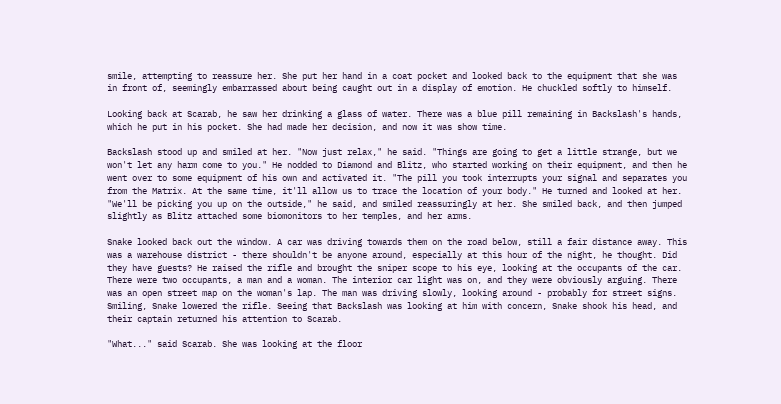smile, attempting to reassure her. She put her hand in a coat pocket and looked back to the equipment that she was in front of, seemingly embarrassed about being caught out in a display of emotion. He chuckled softly to himself.

Looking back at Scarab, he saw her drinking a glass of water. There was a blue pill remaining in Backslash's hands, which he put in his pocket. She had made her decision, and now it was show time.

Backslash stood up and smiled at her. "Now just relax," he said. "Things are going to get a little strange, but we won't let any harm come to you." He nodded to Diamond and Blitz, who started working on their equipment, and then he went over to some equipment of his own and activated it. "The pill you took interrupts your signal and separates you from the Matrix. At the same time, it'll allow us to trace the location of your body." He turned and looked at her. "We'll be picking you up on the outside," he said, and smiled reassuringly at her. She smiled back, and then jumped slightly as Blitz attached some biomonitors to her temples, and her arms.

Snake looked back out the window. A car was driving towards them on the road below, still a fair distance away. This was a warehouse district - there shouldn't be anyone around, especially at this hour of the night, he thought. Did they have guests? He raised the rifle and brought the sniper scope to his eye, looking at the occupants of the car. There were two occupants, a man and a woman. The interior car light was on, and they were obviously arguing. There was an open street map on the woman's lap. The man was driving slowly, looking around - probably for street signs. Smiling, Snake lowered the rifle. Seeing that Backslash was looking at him with concern, Snake shook his head, and their captain returned his attention to Scarab.

"What..." said Scarab. She was looking at the floor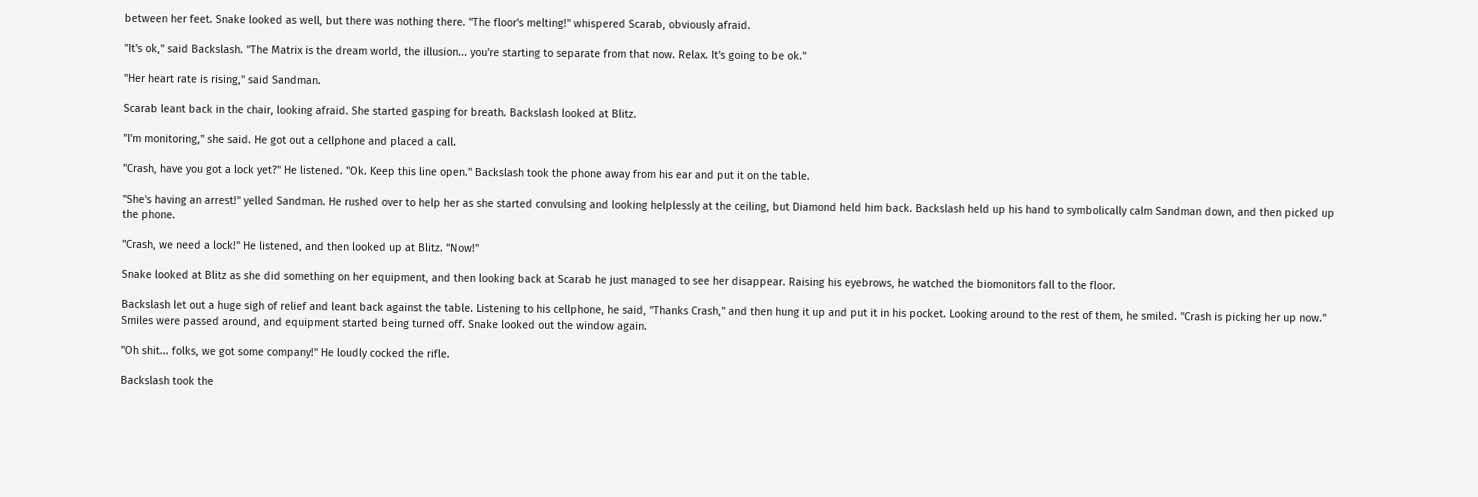between her feet. Snake looked as well, but there was nothing there. "The floor's melting!" whispered Scarab, obviously afraid.

"It's ok," said Backslash. "The Matrix is the dream world, the illusion... you're starting to separate from that now. Relax. It's going to be ok."

"Her heart rate is rising," said Sandman.

Scarab leant back in the chair, looking afraid. She started gasping for breath. Backslash looked at Blitz.

"I'm monitoring," she said. He got out a cellphone and placed a call.

"Crash, have you got a lock yet?" He listened. "Ok. Keep this line open." Backslash took the phone away from his ear and put it on the table.

"She's having an arrest!" yelled Sandman. He rushed over to help her as she started convulsing and looking helplessly at the ceiling, but Diamond held him back. Backslash held up his hand to symbolically calm Sandman down, and then picked up the phone.

"Crash, we need a lock!" He listened, and then looked up at Blitz. "Now!"

Snake looked at Blitz as she did something on her equipment, and then looking back at Scarab he just managed to see her disappear. Raising his eyebrows, he watched the biomonitors fall to the floor.

Backslash let out a huge sigh of relief and leant back against the table. Listening to his cellphone, he said, "Thanks Crash," and then hung it up and put it in his pocket. Looking around to the rest of them, he smiled. "Crash is picking her up now." Smiles were passed around, and equipment started being turned off. Snake looked out the window again.

"Oh shit... folks, we got some company!" He loudly cocked the rifle.

Backslash took the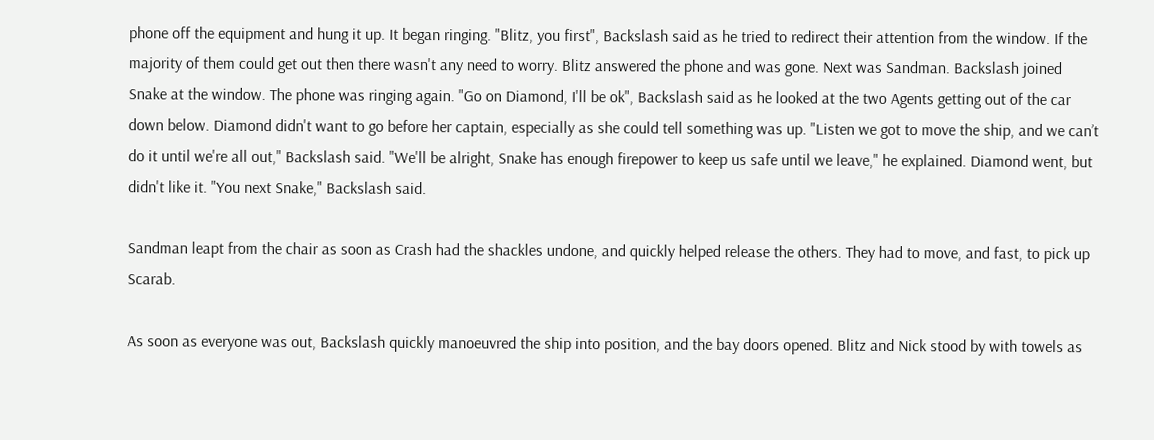phone off the equipment and hung it up. It began ringing. "Blitz, you first", Backslash said as he tried to redirect their attention from the window. If the majority of them could get out then there wasn't any need to worry. Blitz answered the phone and was gone. Next was Sandman. Backslash joined Snake at the window. The phone was ringing again. "Go on Diamond, I'll be ok", Backslash said as he looked at the two Agents getting out of the car down below. Diamond didn't want to go before her captain, especially as she could tell something was up. "Listen we got to move the ship, and we can’t do it until we're all out," Backslash said. "We'll be alright, Snake has enough firepower to keep us safe until we leave," he explained. Diamond went, but didn't like it. "You next Snake," Backslash said.

Sandman leapt from the chair as soon as Crash had the shackles undone, and quickly helped release the others. They had to move, and fast, to pick up Scarab.

As soon as everyone was out, Backslash quickly manoeuvred the ship into position, and the bay doors opened. Blitz and Nick stood by with towels as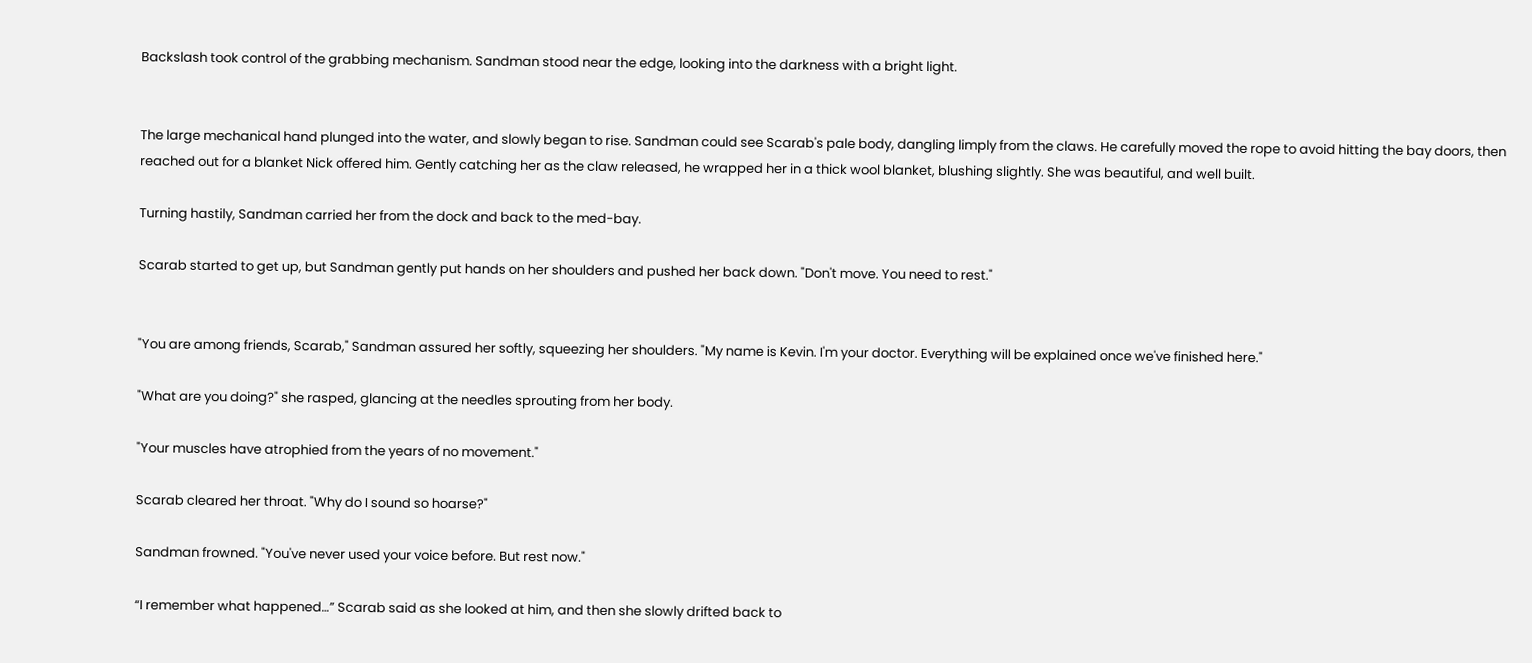Backslash took control of the grabbing mechanism. Sandman stood near the edge, looking into the darkness with a bright light.


The large mechanical hand plunged into the water, and slowly began to rise. Sandman could see Scarab's pale body, dangling limply from the claws. He carefully moved the rope to avoid hitting the bay doors, then reached out for a blanket Nick offered him. Gently catching her as the claw released, he wrapped her in a thick wool blanket, blushing slightly. She was beautiful, and well built.

Turning hastily, Sandman carried her from the dock and back to the med-bay.

Scarab started to get up, but Sandman gently put hands on her shoulders and pushed her back down. "Don't move. You need to rest."


"You are among friends, Scarab," Sandman assured her softly, squeezing her shoulders. "My name is Kevin. I'm your doctor. Everything will be explained once we've finished here."

"What are you doing?" she rasped, glancing at the needles sprouting from her body.

"Your muscles have atrophied from the years of no movement."

Scarab cleared her throat. "Why do I sound so hoarse?"

Sandman frowned. "You've never used your voice before. But rest now."

“I remember what happened…” Scarab said as she looked at him, and then she slowly drifted back to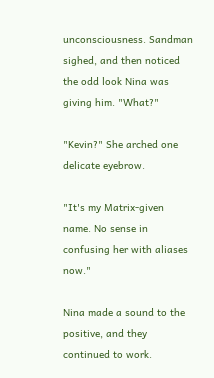unconsciousness. Sandman sighed, and then noticed the odd look Nina was giving him. "What?"

"Kevin?" She arched one delicate eyebrow.

"It's my Matrix-given name. No sense in confusing her with aliases now."

Nina made a sound to the positive, and they continued to work.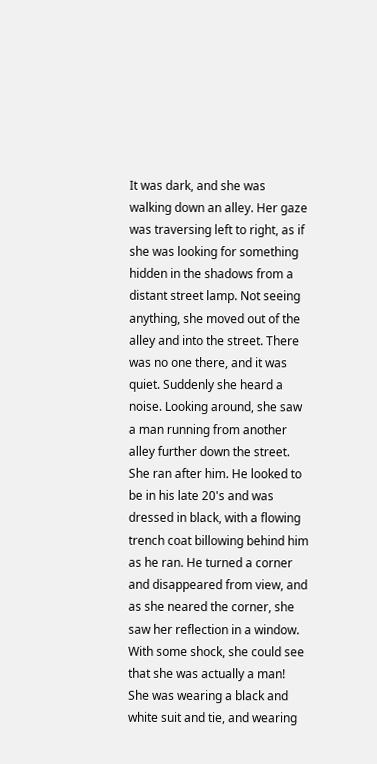It was dark, and she was walking down an alley. Her gaze was traversing left to right, as if she was looking for something hidden in the shadows from a distant street lamp. Not seeing anything, she moved out of the alley and into the street. There was no one there, and it was quiet. Suddenly she heard a noise. Looking around, she saw a man running from another alley further down the street. She ran after him. He looked to be in his late 20's and was dressed in black, with a flowing trench coat billowing behind him as he ran. He turned a corner and disappeared from view, and as she neared the corner, she saw her reflection in a window. With some shock, she could see that she was actually a man! She was wearing a black and white suit and tie, and wearing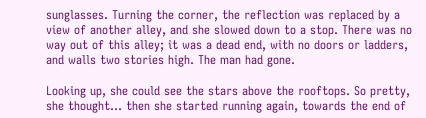sunglasses. Turning the corner, the reflection was replaced by a view of another alley, and she slowed down to a stop. There was no way out of this alley; it was a dead end, with no doors or ladders, and walls two stories high. The man had gone.

Looking up, she could see the stars above the rooftops. So pretty, she thought... then she started running again, towards the end of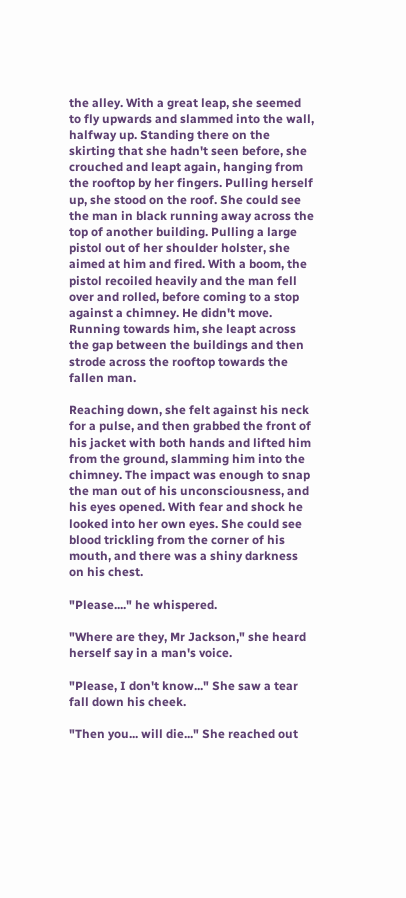the alley. With a great leap, she seemed to fly upwards and slammed into the wall, halfway up. Standing there on the skirting that she hadn't seen before, she crouched and leapt again, hanging from the rooftop by her fingers. Pulling herself up, she stood on the roof. She could see the man in black running away across the top of another building. Pulling a large pistol out of her shoulder holster, she aimed at him and fired. With a boom, the pistol recoiled heavily and the man fell over and rolled, before coming to a stop against a chimney. He didn't move. Running towards him, she leapt across the gap between the buildings and then strode across the rooftop towards the fallen man.

Reaching down, she felt against his neck for a pulse, and then grabbed the front of his jacket with both hands and lifted him from the ground, slamming him into the chimney. The impact was enough to snap the man out of his unconsciousness, and his eyes opened. With fear and shock he looked into her own eyes. She could see blood trickling from the corner of his mouth, and there was a shiny darkness on his chest.

"Please...." he whispered.

"Where are they, Mr Jackson," she heard herself say in a man's voice.

"Please, I don't know..." She saw a tear fall down his cheek.

"Then you... will die..." She reached out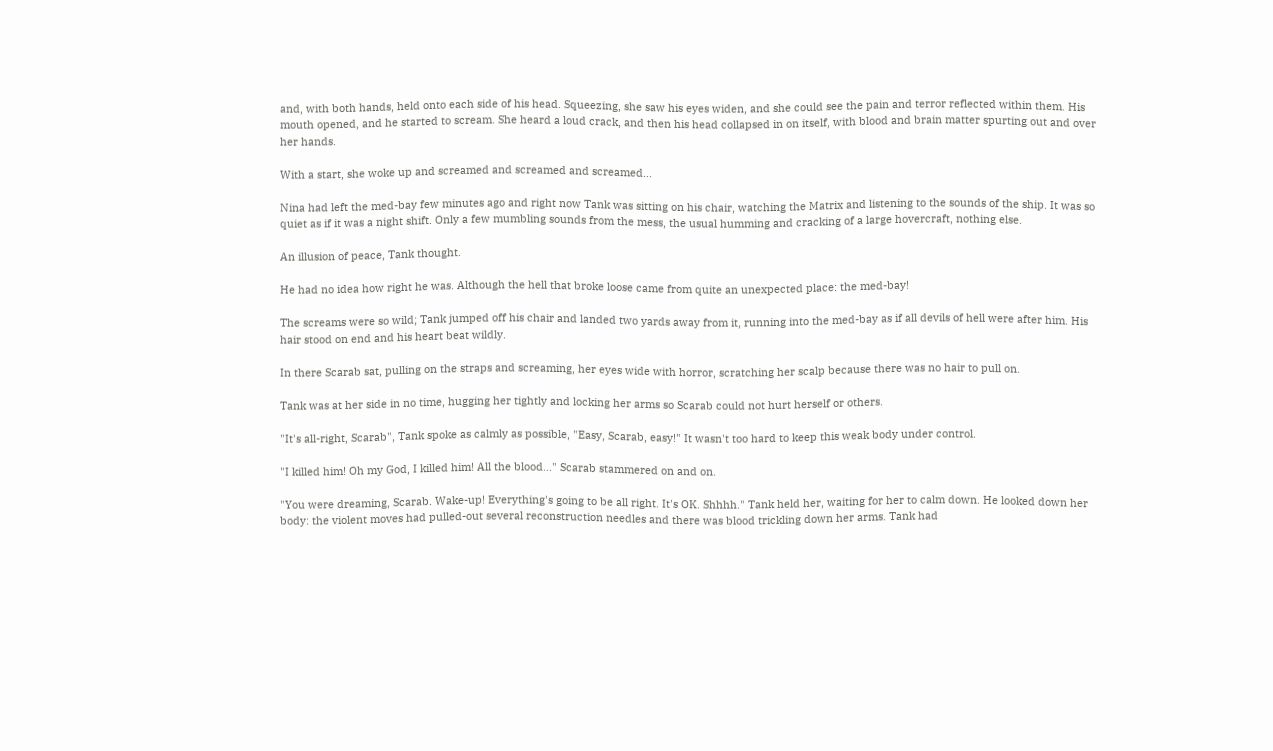and, with both hands, held onto each side of his head. Squeezing, she saw his eyes widen, and she could see the pain and terror reflected within them. His mouth opened, and he started to scream. She heard a loud crack, and then his head collapsed in on itself, with blood and brain matter spurting out and over her hands.

With a start, she woke up and screamed and screamed and screamed...

Nina had left the med-bay few minutes ago and right now Tank was sitting on his chair, watching the Matrix and listening to the sounds of the ship. It was so quiet as if it was a night shift. Only a few mumbling sounds from the mess, the usual humming and cracking of a large hovercraft, nothing else.

An illusion of peace, Tank thought.

He had no idea how right he was. Although the hell that broke loose came from quite an unexpected place: the med-bay!

The screams were so wild; Tank jumped off his chair and landed two yards away from it, running into the med-bay as if all devils of hell were after him. His hair stood on end and his heart beat wildly.

In there Scarab sat, pulling on the straps and screaming, her eyes wide with horror, scratching her scalp because there was no hair to pull on.

Tank was at her side in no time, hugging her tightly and locking her arms so Scarab could not hurt herself or others.

"It's all-right, Scarab", Tank spoke as calmly as possible, "Easy, Scarab, easy!" It wasn't too hard to keep this weak body under control.

"I killed him! Oh my God, I killed him! All the blood..." Scarab stammered on and on.

"You were dreaming, Scarab. Wake-up! Everything's going to be all right. It's OK. Shhhh." Tank held her, waiting for her to calm down. He looked down her body: the violent moves had pulled-out several reconstruction needles and there was blood trickling down her arms. Tank had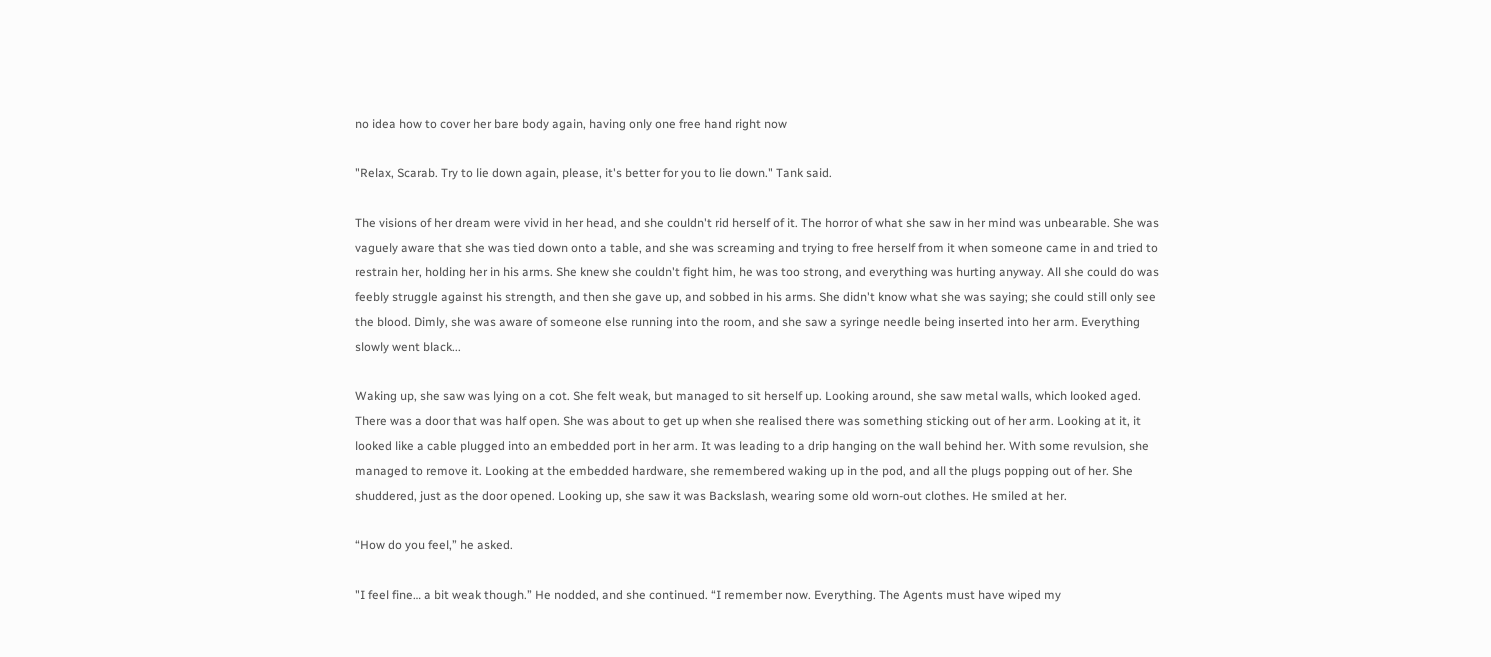no idea how to cover her bare body again, having only one free hand right now

"Relax, Scarab. Try to lie down again, please, it's better for you to lie down." Tank said.

The visions of her dream were vivid in her head, and she couldn't rid herself of it. The horror of what she saw in her mind was unbearable. She was vaguely aware that she was tied down onto a table, and she was screaming and trying to free herself from it when someone came in and tried to restrain her, holding her in his arms. She knew she couldn't fight him, he was too strong, and everything was hurting anyway. All she could do was feebly struggle against his strength, and then she gave up, and sobbed in his arms. She didn't know what she was saying; she could still only see the blood. Dimly, she was aware of someone else running into the room, and she saw a syringe needle being inserted into her arm. Everything slowly went black...

Waking up, she saw was lying on a cot. She felt weak, but managed to sit herself up. Looking around, she saw metal walls, which looked aged. There was a door that was half open. She was about to get up when she realised there was something sticking out of her arm. Looking at it, it looked like a cable plugged into an embedded port in her arm. It was leading to a drip hanging on the wall behind her. With some revulsion, she managed to remove it. Looking at the embedded hardware, she remembered waking up in the pod, and all the plugs popping out of her. She shuddered, just as the door opened. Looking up, she saw it was Backslash, wearing some old worn-out clothes. He smiled at her.

“How do you feel,” he asked.

"I feel fine… a bit weak though.” He nodded, and she continued. “I remember now. Everything. The Agents must have wiped my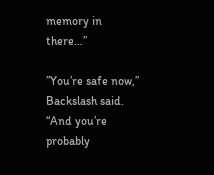memory in there…”

”You’re safe now,” Backslash said. “And you’re probably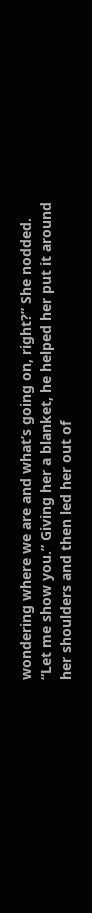wondering where we are and what’s going on, right?” She nodded. “Let me show you.” Giving her a blanket, he helped her put it around her shoulders and then led her out of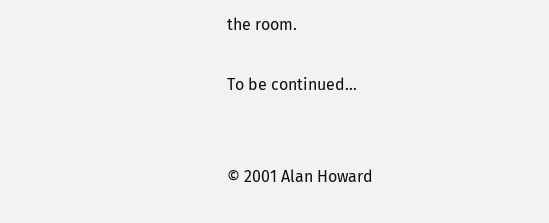the room.

To be continued…


© 2001 Alan Howard